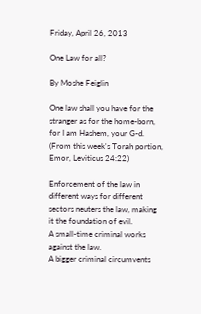Friday, April 26, 2013

One Law for all?

By Moshe Feiglin

One law shall you have for the stranger as for the home-born, for I am Hashem, your G-d. (From this week's Torah portion, Emor, Leviticus 24:22)

Enforcement of the law in different ways for different sectors neuters the law, making it the foundation of evil.
A small-time criminal works against the law.
A bigger criminal circumvents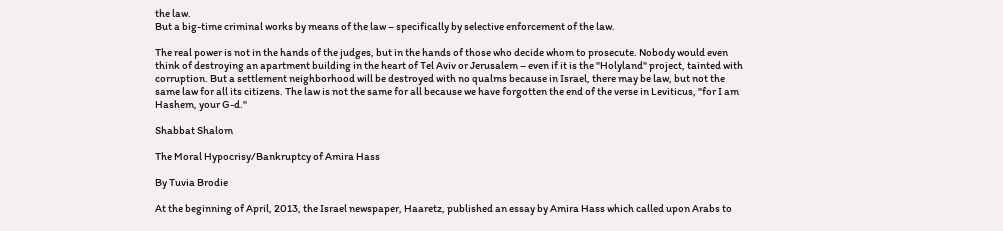the law.
But a big-time criminal works by means of the law – specifically by selective enforcement of the law.

The real power is not in the hands of the judges, but in the hands of those who decide whom to prosecute. Nobody would even think of destroying an apartment building in the heart of Tel Aviv or Jerusalem – even if it is the "Holyland" project, tainted with corruption. But a settlement neighborhood will be destroyed with no qualms because in Israel, there may be law, but not the same law for all its citizens. The law is not the same for all because we have forgotten the end of the verse in Leviticus, "for I am Hashem, your G-d."

Shabbat Shalom

The Moral Hypocrisy/Bankruptcy of Amira Hass

By Tuvia Brodie

At the beginning of April, 2013, the Israel newspaper, Haaretz, published an essay by Amira Hass which called upon Arabs to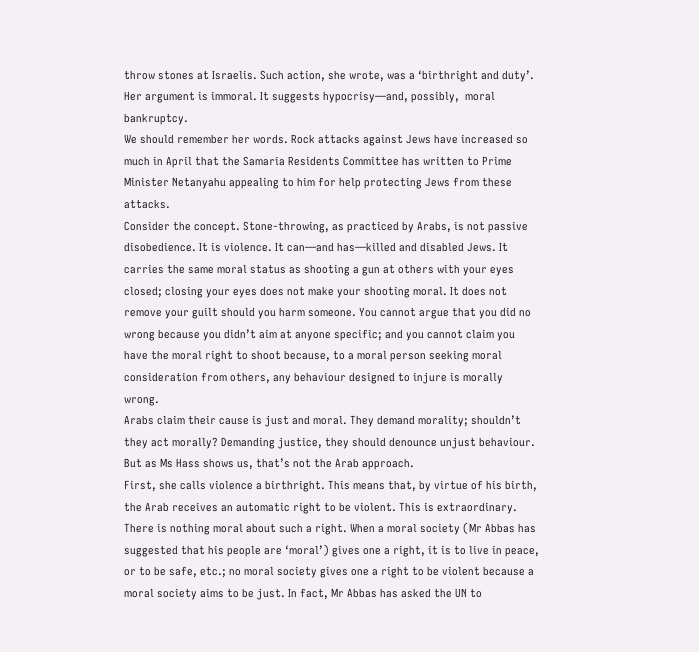throw stones at Israelis. Such action, she wrote, was a ‘birthright and duty’.
Her argument is immoral. It suggests hypocrisy—and, possibly,  moral bankruptcy.
We should remember her words. Rock attacks against Jews have increased so much in April that the Samaria Residents Committee has written to Prime Minister Netanyahu appealing to him for help protecting Jews from these attacks.
Consider the concept. Stone-throwing, as practiced by Arabs, is not passive disobedience. It is violence. It can—and has—killed and disabled Jews. It carries the same moral status as shooting a gun at others with your eyes closed; closing your eyes does not make your shooting moral. It does not remove your guilt should you harm someone. You cannot argue that you did no wrong because you didn’t aim at anyone specific; and you cannot claim you have the moral right to shoot because, to a moral person seeking moral consideration from others, any behaviour designed to injure is morally wrong.
Arabs claim their cause is just and moral. They demand morality; shouldn’t they act morally? Demanding justice, they should denounce unjust behaviour. But as Ms Hass shows us, that’s not the Arab approach.
First, she calls violence a birthright. This means that, by virtue of his birth, the Arab receives an automatic right to be violent. This is extraordinary. There is nothing moral about such a right. When a moral society (Mr Abbas has suggested that his people are ‘moral’) gives one a right, it is to live in peace, or to be safe, etc.; no moral society gives one a right to be violent because a moral society aims to be just. In fact, Mr Abbas has asked the UN to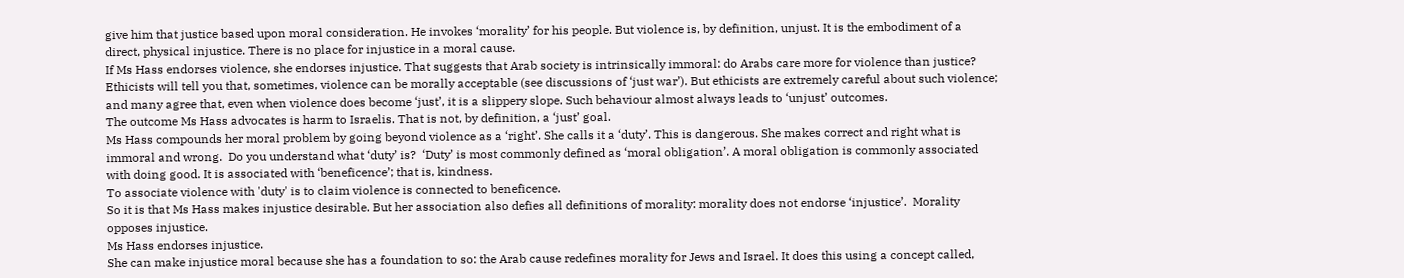give him that justice based upon moral consideration. He invokes ‘morality’ for his people. But violence is, by definition, unjust. It is the embodiment of a direct, physical injustice. There is no place for injustice in a moral cause.
If Ms Hass endorses violence, she endorses injustice. That suggests that Arab society is intrinsically immoral: do Arabs care more for violence than justice?
Ethicists will tell you that, sometimes, violence can be morally acceptable (see discussions of ‘just war’). But ethicists are extremely careful about such violence; and many agree that, even when violence does become ‘just’, it is a slippery slope. Such behaviour almost always leads to ‘unjust’ outcomes.
The outcome Ms Hass advocates is harm to Israelis. That is not, by definition, a ‘just’ goal.
Ms Hass compounds her moral problem by going beyond violence as a ‘right’. She calls it a ‘duty’. This is dangerous. She makes correct and right what is immoral and wrong.  Do you understand what ‘duty’ is?  ‘Duty’ is most commonly defined as ‘moral obligation’. A moral obligation is commonly associated with doing good. It is associated with ‘beneficence’; that is, kindness.
To associate violence with 'duty' is to claim violence is connected to beneficence.
So it is that Ms Hass makes injustice desirable. But her association also defies all definitions of morality: morality does not endorse ‘injustice’.  Morality opposes injustice.
Ms Hass endorses injustice.
She can make injustice moral because she has a foundation to so: the Arab cause redefines morality for Jews and Israel. It does this using a concept called,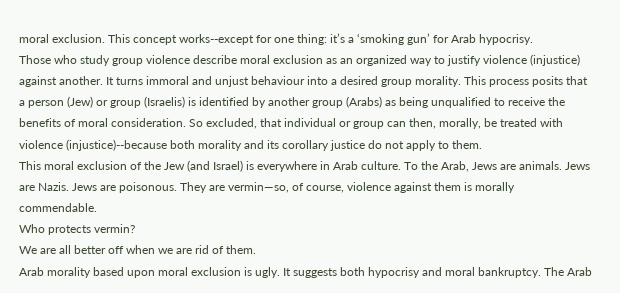moral exclusion. This concept works--except for one thing: it’s a ‘smoking gun’ for Arab hypocrisy.
Those who study group violence describe moral exclusion as an organized way to justify violence (injustice) against another. It turns immoral and unjust behaviour into a desired group morality. This process posits that a person (Jew) or group (Israelis) is identified by another group (Arabs) as being unqualified to receive the benefits of moral consideration. So excluded, that individual or group can then, morally, be treated with violence (injustice)--because both morality and its corollary justice do not apply to them.
This moral exclusion of the Jew (and Israel) is everywhere in Arab culture. To the Arab, Jews are animals. Jews are Nazis. Jews are poisonous. They are vermin—so, of course, violence against them is morally commendable.
Who protects vermin?
We are all better off when we are rid of them.
Arab morality based upon moral exclusion is ugly. It suggests both hypocrisy and moral bankruptcy. The Arab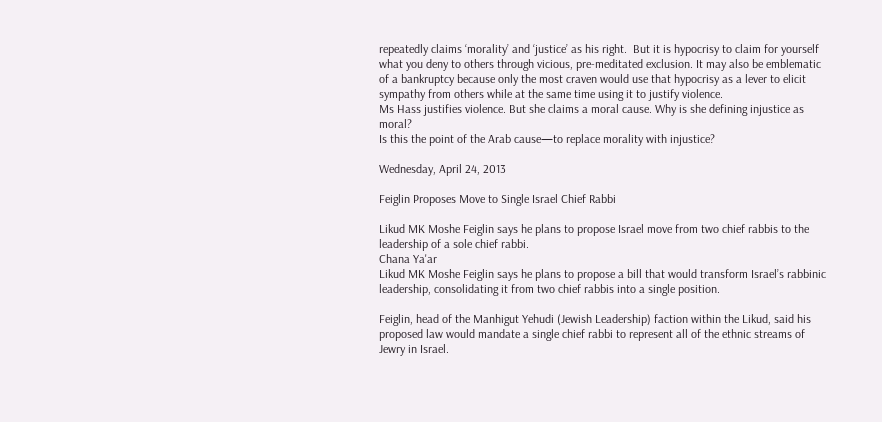repeatedly claims ‘morality’ and ‘justice’ as his right.  But it is hypocrisy to claim for yourself what you deny to others through vicious, pre-meditated exclusion. It may also be emblematic of a bankruptcy because only the most craven would use that hypocrisy as a lever to elicit sympathy from others while at the same time using it to justify violence.
Ms Hass justifies violence. But she claims a moral cause. Why is she defining injustice as moral?
Is this the point of the Arab cause—to replace morality with injustice?

Wednesday, April 24, 2013

Feiglin Proposes Move to Single Israel Chief Rabbi

Likud MK Moshe Feiglin says he plans to propose Israel move from two chief rabbis to the leadership of a sole chief rabbi.
Chana Ya'ar
Likud MK Moshe Feiglin says he plans to propose a bill that would transform Israel’s rabbinic leadership, consolidating it from two chief rabbis into a single position.

Feiglin, head of the Manhigut Yehudi (Jewish Leadership) faction within the Likud, said his proposed law would mandate a single chief rabbi to represent all of the ethnic streams of Jewry in Israel.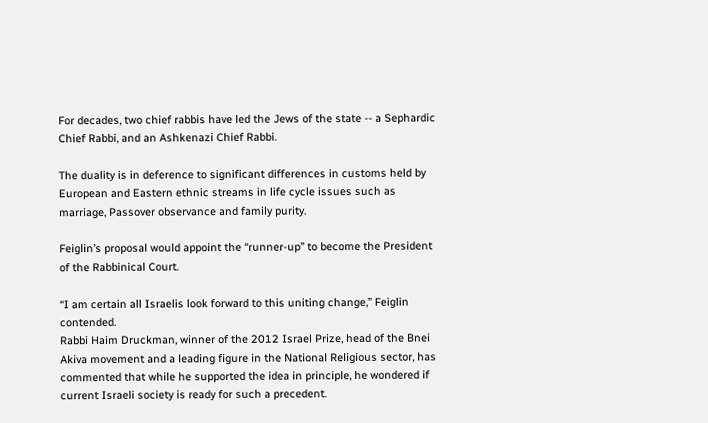For decades, two chief rabbis have led the Jews of the state -- a Sephardic Chief Rabbi, and an Ashkenazi Chief Rabbi.

The duality is in deference to significant differences in customs held by European and Eastern ethnic streams in life cycle issues such as marriage, Passover observance and family purity.

Feiglin’s proposal would appoint the “runner-up” to become the President of the Rabbinical Court.

“I am certain all Israelis look forward to this uniting change,” Feiglin contended.
Rabbi Haim Druckman, winner of the 2012 Israel Prize, head of the Bnei Akiva movement and a leading figure in the National Religious sector, has commented that while he supported the idea in principle, he wondered if current Israeli society is ready for such a precedent.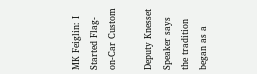MK Feiglin: I Started Flag-on-Car Custom

Deputy Knesset Speaker says the tradition began as a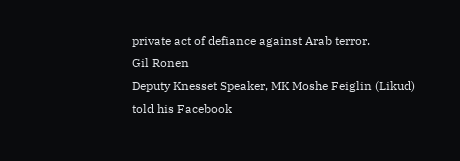private act of defiance against Arab terror.
Gil Ronen
Deputy Knesset Speaker, MK Moshe Feiglin (Likud) told his Facebook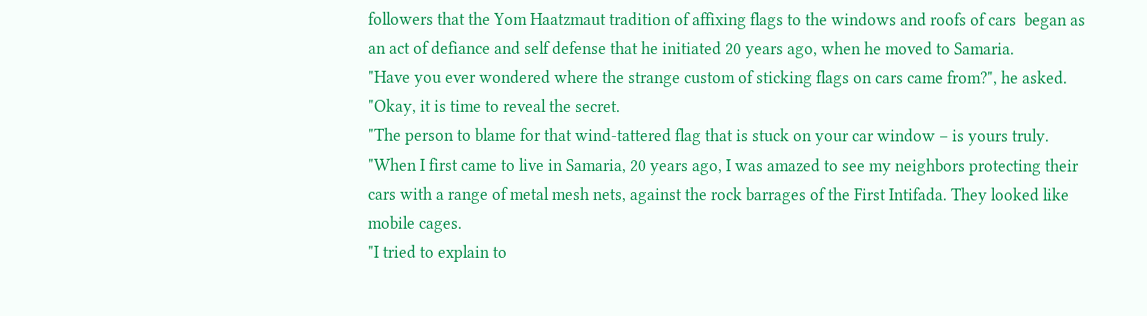followers that the Yom Haatzmaut tradition of affixing flags to the windows and roofs of cars  began as an act of defiance and self defense that he initiated 20 years ago, when he moved to Samaria.
"Have you ever wondered where the strange custom of sticking flags on cars came from?", he asked.
"Okay, it is time to reveal the secret.
"The person to blame for that wind-tattered flag that is stuck on your car window – is yours truly.
"When I first came to live in Samaria, 20 years ago, I was amazed to see my neighbors protecting their cars with a range of metal mesh nets, against the rock barrages of the First Intifada. They looked like mobile cages.
"I tried to explain to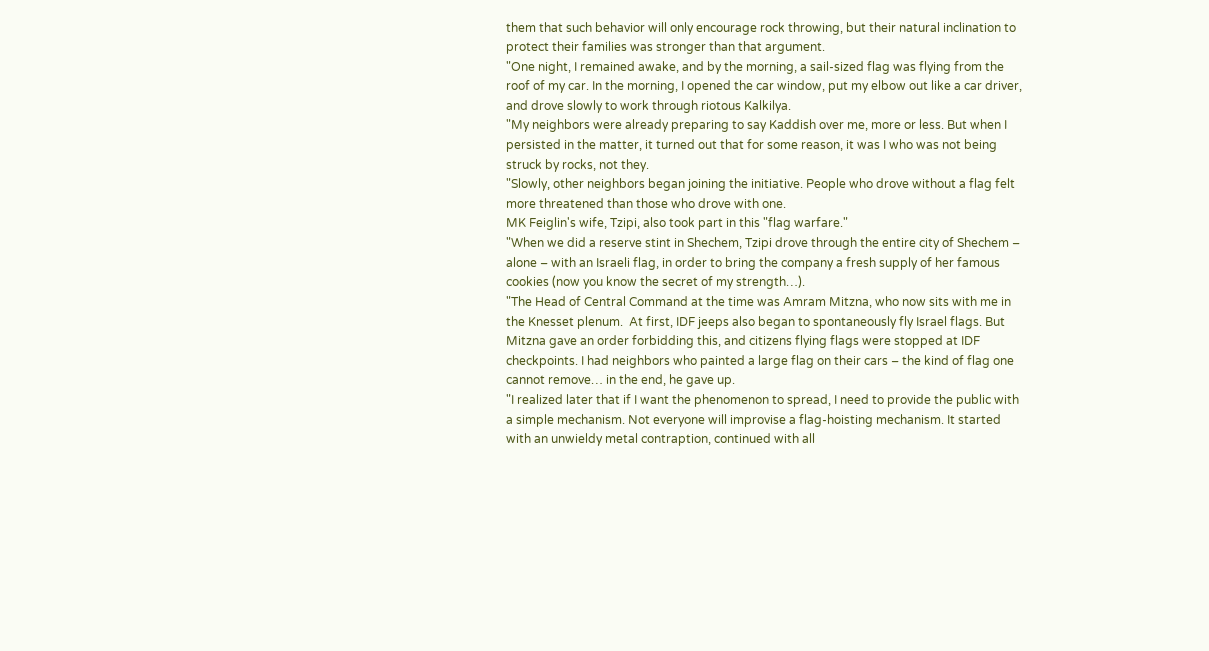them that such behavior will only encourage rock throwing, but their natural inclination to protect their families was stronger than that argument.
"One night, I remained awake, and by the morning, a sail-sized flag was flying from the roof of my car. In the morning, I opened the car window, put my elbow out like a car driver, and drove slowly to work through riotous Kalkilya.
"My neighbors were already preparing to say Kaddish over me, more or less. But when I persisted in the matter, it turned out that for some reason, it was I who was not being struck by rocks, not they.
"Slowly, other neighbors began joining the initiative. People who drove without a flag felt more threatened than those who drove with one.
MK Feiglin's wife, Tzipi, also took part in this "flag warfare."
"When we did a reserve stint in Shechem, Tzipi drove through the entire city of Shechem – alone – with an Israeli flag, in order to bring the company a fresh supply of her famous cookies (now you know the secret of my strength…).
"The Head of Central Command at the time was Amram Mitzna, who now sits with me in the Knesset plenum.  At first, IDF jeeps also began to spontaneously fly Israel flags. But Mitzna gave an order forbidding this, and citizens flying flags were stopped at IDF checkpoints. I had neighbors who painted a large flag on their cars – the kind of flag one cannot remove… in the end, he gave up.
"I realized later that if I want the phenomenon to spread, I need to provide the public with a simple mechanism. Not everyone will improvise a flag-hoisting mechanism. It started with an unwieldy metal contraption, continued with all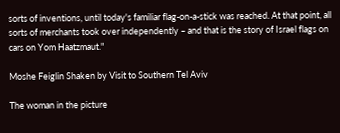sorts of inventions, until today's familiar flag-on-a-stick was reached. At that point, all sorts of merchants took over independently – and that is the story of Israel flags on cars on Yom Haatzmaut."

Moshe Feiglin Shaken by Visit to Southern Tel Aviv

The woman in the picture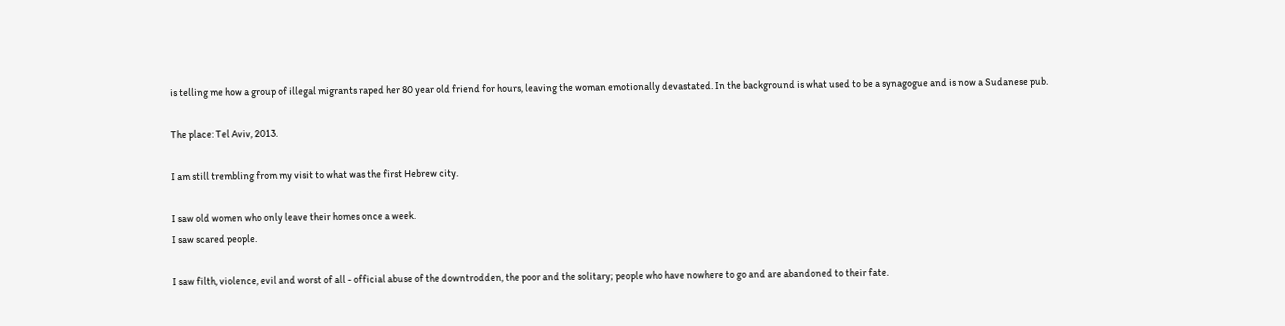is telling me how a group of illegal migrants raped her 80 year old friend for hours, leaving the woman emotionally devastated. In the background is what used to be a synagogue and is now a Sudanese pub.

The place: Tel Aviv, 2013.

I am still trembling from my visit to what was the first Hebrew city.

I saw old women who only leave their homes once a week.
I saw scared people.

I saw filth, violence, evil and worst of all - official abuse of the downtrodden, the poor and the solitary; people who have nowhere to go and are abandoned to their fate.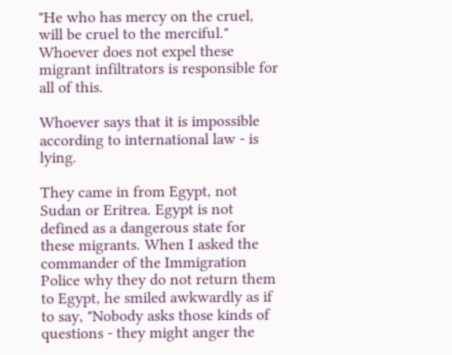"He who has mercy on the cruel, will be cruel to the merciful."
Whoever does not expel these migrant infiltrators is responsible for all of this.

Whoever says that it is impossible according to international law - is lying.

They came in from Egypt, not Sudan or Eritrea. Egypt is not defined as a dangerous state for these migrants. When I asked the commander of the Immigration Police why they do not return them to Egypt, he smiled awkwardly as if to say, "Nobody asks those kinds of questions - they might anger the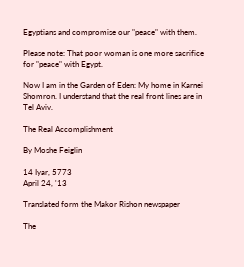Egyptians and compromise our "peace" with them.

Please note: That poor woman is one more sacrifice for "peace" with Egypt.

Now I am in the Garden of Eden: My home in Karnei Shomron. I understand that the real front lines are in Tel Aviv.

The Real Accomplishment

By Moshe Feiglin

14 Iyar, 5773
April 24, '13

Translated form the Makor Rishon newspaper

The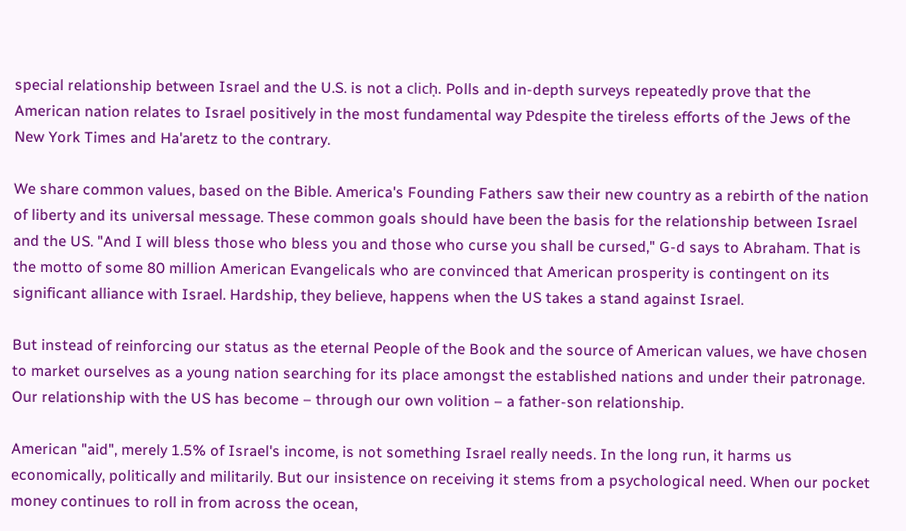special relationship between Israel and the U.S. is not a clich̩. Polls and in-depth surveys repeatedly prove that the American nation relates to Israel positively in the most fundamental way Рdespite the tireless efforts of the Jews of the New York Times and Ha'aretz to the contrary.

We share common values, based on the Bible. America's Founding Fathers saw their new country as a rebirth of the nation of liberty and its universal message. These common goals should have been the basis for the relationship between Israel and the US. "And I will bless those who bless you and those who curse you shall be cursed," G-d says to Abraham. That is the motto of some 80 million American Evangelicals who are convinced that American prosperity is contingent on its significant alliance with Israel. Hardship, they believe, happens when the US takes a stand against Israel.

But instead of reinforcing our status as the eternal People of the Book and the source of American values, we have chosen to market ourselves as a young nation searching for its place amongst the established nations and under their patronage. Our relationship with the US has become – through our own volition – a father-son relationship.

American "aid", merely 1.5% of Israel's income, is not something Israel really needs. In the long run, it harms us economically, politically and militarily. But our insistence on receiving it stems from a psychological need. When our pocket money continues to roll in from across the ocean,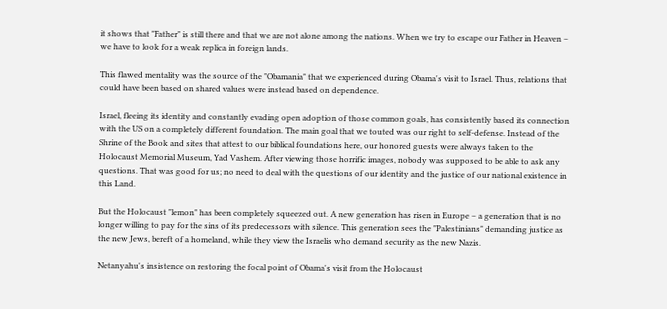it shows that "Father" is still there and that we are not alone among the nations. When we try to escape our Father in Heaven – we have to look for a weak replica in foreign lands.

This flawed mentality was the source of the "Obamania" that we experienced during Obama's visit to Israel. Thus, relations that could have been based on shared values were instead based on dependence.

Israel, fleeing its identity and constantly evading open adoption of those common goals, has consistently based its connection with the US on a completely different foundation. The main goal that we touted was our right to self-defense. Instead of the Shrine of the Book and sites that attest to our biblical foundations here, our honored guests were always taken to the Holocaust Memorial Museum, Yad Vashem. After viewing those horrific images, nobody was supposed to be able to ask any questions. That was good for us; no need to deal with the questions of our identity and the justice of our national existence in this Land.

But the Holocaust "lemon" has been completely squeezed out. A new generation has risen in Europe – a generation that is no longer willing to pay for the sins of its predecessors with silence. This generation sees the "Palestinians" demanding justice as the new Jews, bereft of a homeland, while they view the Israelis who demand security as the new Nazis.

Netanyahu's insistence on restoring the focal point of Obama's visit from the Holocaust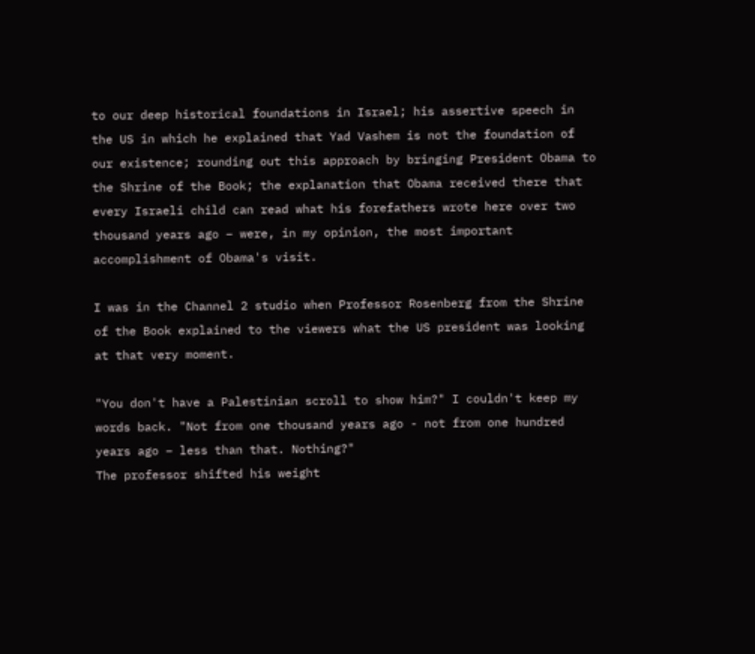to our deep historical foundations in Israel; his assertive speech in the US in which he explained that Yad Vashem is not the foundation of our existence; rounding out this approach by bringing President Obama to the Shrine of the Book; the explanation that Obama received there that every Israeli child can read what his forefathers wrote here over two thousand years ago – were, in my opinion, the most important accomplishment of Obama's visit.

I was in the Channel 2 studio when Professor Rosenberg from the Shrine of the Book explained to the viewers what the US president was looking at that very moment.

"You don't have a Palestinian scroll to show him?" I couldn't keep my words back. "Not from one thousand years ago - not from one hundred years ago – less than that. Nothing?"
The professor shifted his weight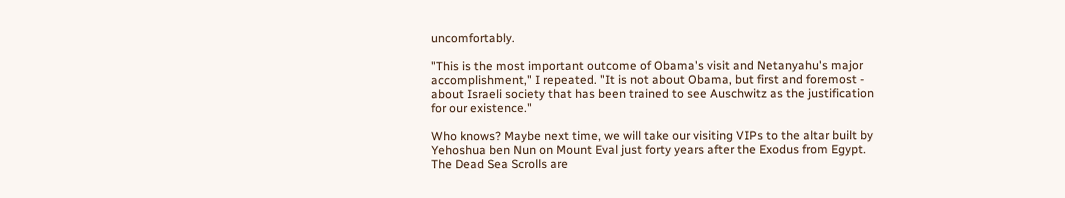uncomfortably.

"This is the most important outcome of Obama's visit and Netanyahu's major accomplishment," I repeated. "It is not about Obama, but first and foremost - about Israeli society that has been trained to see Auschwitz as the justification for our existence."

Who knows? Maybe next time, we will take our visiting VIPs to the altar built by Yehoshua ben Nun on Mount Eval just forty years after the Exodus from Egypt. The Dead Sea Scrolls are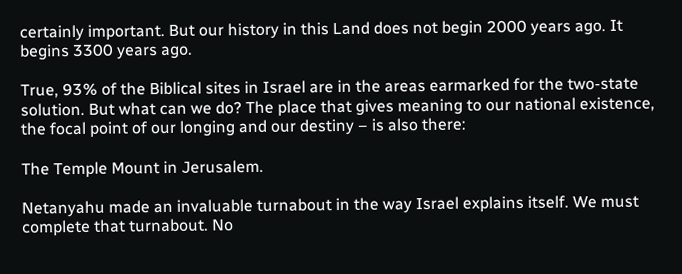certainly important. But our history in this Land does not begin 2000 years ago. It begins 3300 years ago.

True, 93% of the Biblical sites in Israel are in the areas earmarked for the two-state solution. But what can we do? The place that gives meaning to our national existence, the focal point of our longing and our destiny – is also there:

The Temple Mount in Jerusalem.

Netanyahu made an invaluable turnabout in the way Israel explains itself. We must complete that turnabout. No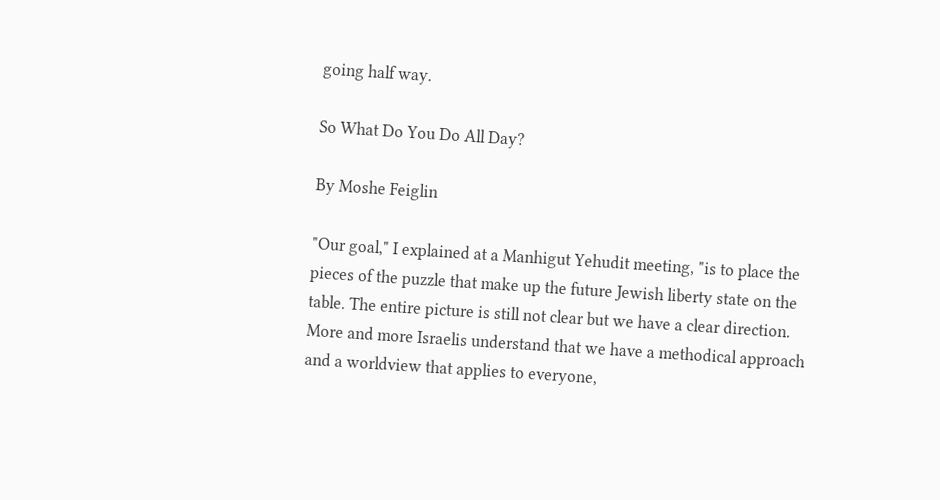going half way.

So What Do You Do All Day?

By Moshe Feiglin

"Our goal," I explained at a Manhigut Yehudit meeting, "is to place the pieces of the puzzle that make up the future Jewish liberty state on the table. The entire picture is still not clear but we have a clear direction. More and more Israelis understand that we have a methodical approach and a worldview that applies to everyone,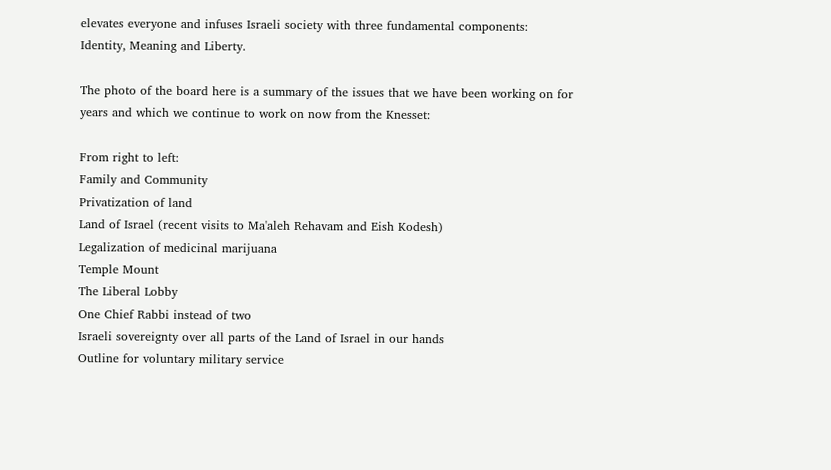elevates everyone and infuses Israeli society with three fundamental components: Identity, Meaning and Liberty.

The photo of the board here is a summary of the issues that we have been working on for years and which we continue to work on now from the Knesset:

From right to left:
Family and Community
Privatization of land
Land of Israel (recent visits to Ma'aleh Rehavam and Eish Kodesh)
Legalization of medicinal marijuana
Temple Mount
The Liberal Lobby
One Chief Rabbi instead of two
Israeli sovereignty over all parts of the Land of Israel in our hands
Outline for voluntary military service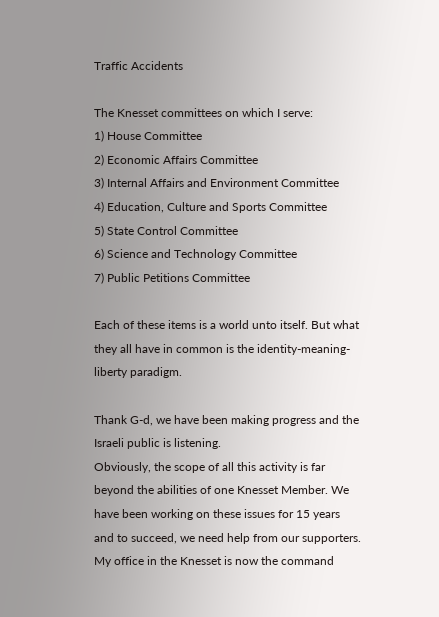Traffic Accidents

The Knesset committees on which I serve:
1) House Committee
2) Economic Affairs Committee
3) Internal Affairs and Environment Committee
4) Education, Culture and Sports Committee
5) State Control Committee
6) Science and Technology Committee
7) Public Petitions Committee

Each of these items is a world unto itself. But what they all have in common is the identity-meaning-liberty paradigm.

Thank G-d, we have been making progress and the Israeli public is listening.
Obviously, the scope of all this activity is far beyond the abilities of one Knesset Member. We have been working on these issues for 15 years and to succeed, we need help from our supporters. My office in the Knesset is now the command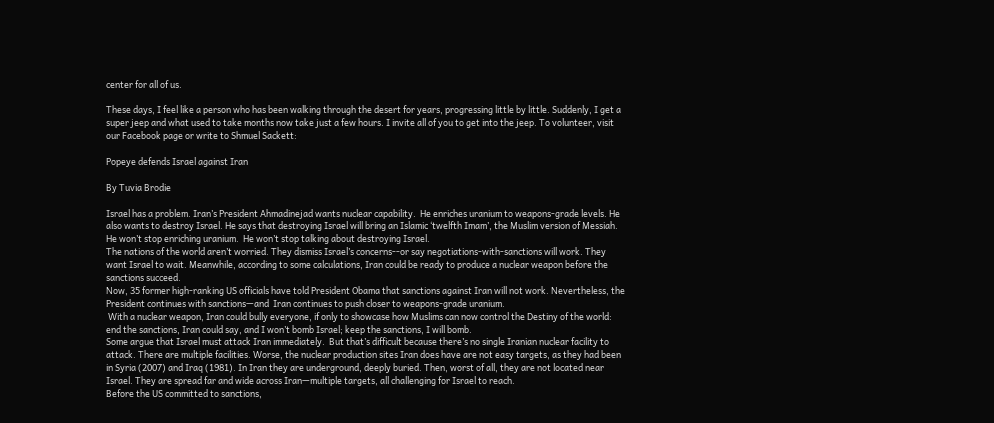center for all of us.

These days, I feel like a person who has been walking through the desert for years, progressing little by little. Suddenly, I get a super jeep and what used to take months now take just a few hours. I invite all of you to get into the jeep. To volunteer, visit our Facebook page or write to Shmuel Sackett:

Popeye defends Israel against Iran

By Tuvia Brodie

Israel has a problem. Iran’s President Ahmadinejad wants nuclear capability.  He enriches uranium to weapons-grade levels. He also wants to destroy Israel. He says that destroying Israel will bring an Islamic ‘twelfth Imam’, the Muslim version of Messiah.
He won’t stop enriching uranium.  He won’t stop talking about destroying Israel.
The nations of the world aren’t worried. They dismiss Israel’s concerns--or say negotiations-with-sanctions will work. They want Israel to wait. Meanwhile, according to some calculations, Iran could be ready to produce a nuclear weapon before the sanctions succeed.
Now, 35 former high-ranking US officials have told President Obama that sanctions against Iran will not work. Nevertheless, the President continues with sanctions—and  Iran continues to push closer to weapons-grade uranium.
 With a nuclear weapon, Iran could bully everyone, if only to showcase how Muslims can now control the Destiny of the world: end the sanctions, Iran could say, and I won’t bomb Israel; keep the sanctions, I will bomb.
Some argue that Israel must attack Iran immediately.  But that’s difficult because there’s no single Iranian nuclear facility to attack. There are multiple facilities. Worse, the nuclear production sites Iran does have are not easy targets, as they had been in Syria (2007) and Iraq (1981). In Iran they are underground, deeply buried. Then, worst of all, they are not located near Israel. They are spread far and wide across Iran—multiple targets, all challenging for Israel to reach.
Before the US committed to sanctions,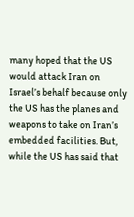many hoped that the US would attack Iran on Israel’s behalf because only the US has the planes and weapons to take on Iran’s embedded facilities. But, while the US has said that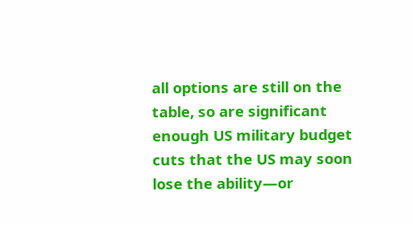all options are still on the table, so are significant enough US military budget cuts that the US may soon lose the ability—or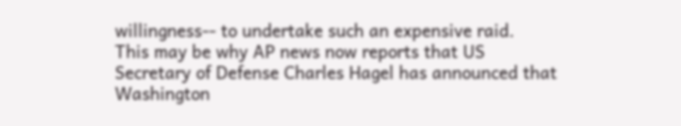willingness-- to undertake such an expensive raid.
This may be why AP news now reports that US Secretary of Defense Charles Hagel has announced that Washington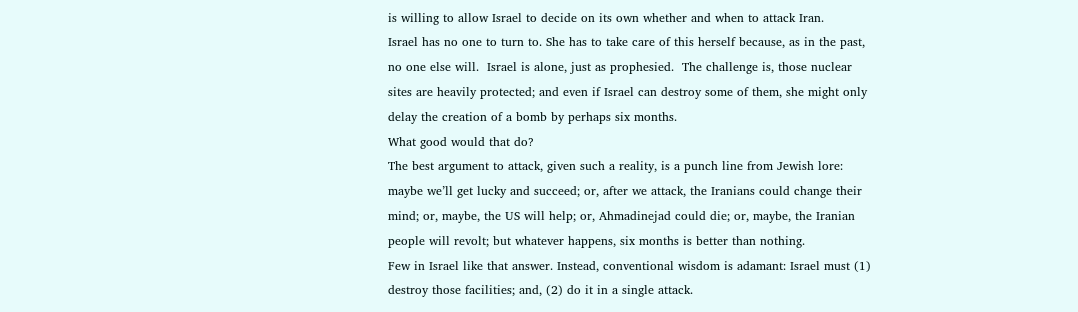is willing to allow Israel to decide on its own whether and when to attack Iran.
Israel has no one to turn to. She has to take care of this herself because, as in the past, no one else will.  Israel is alone, just as prophesied.  The challenge is, those nuclear sites are heavily protected; and even if Israel can destroy some of them, she might only delay the creation of a bomb by perhaps six months.
What good would that do?
The best argument to attack, given such a reality, is a punch line from Jewish lore: maybe we’ll get lucky and succeed; or, after we attack, the Iranians could change their mind; or, maybe, the US will help; or, Ahmadinejad could die; or, maybe, the Iranian people will revolt; but whatever happens, six months is better than nothing.
Few in Israel like that answer. Instead, conventional wisdom is adamant: Israel must (1) destroy those facilities; and, (2) do it in a single attack.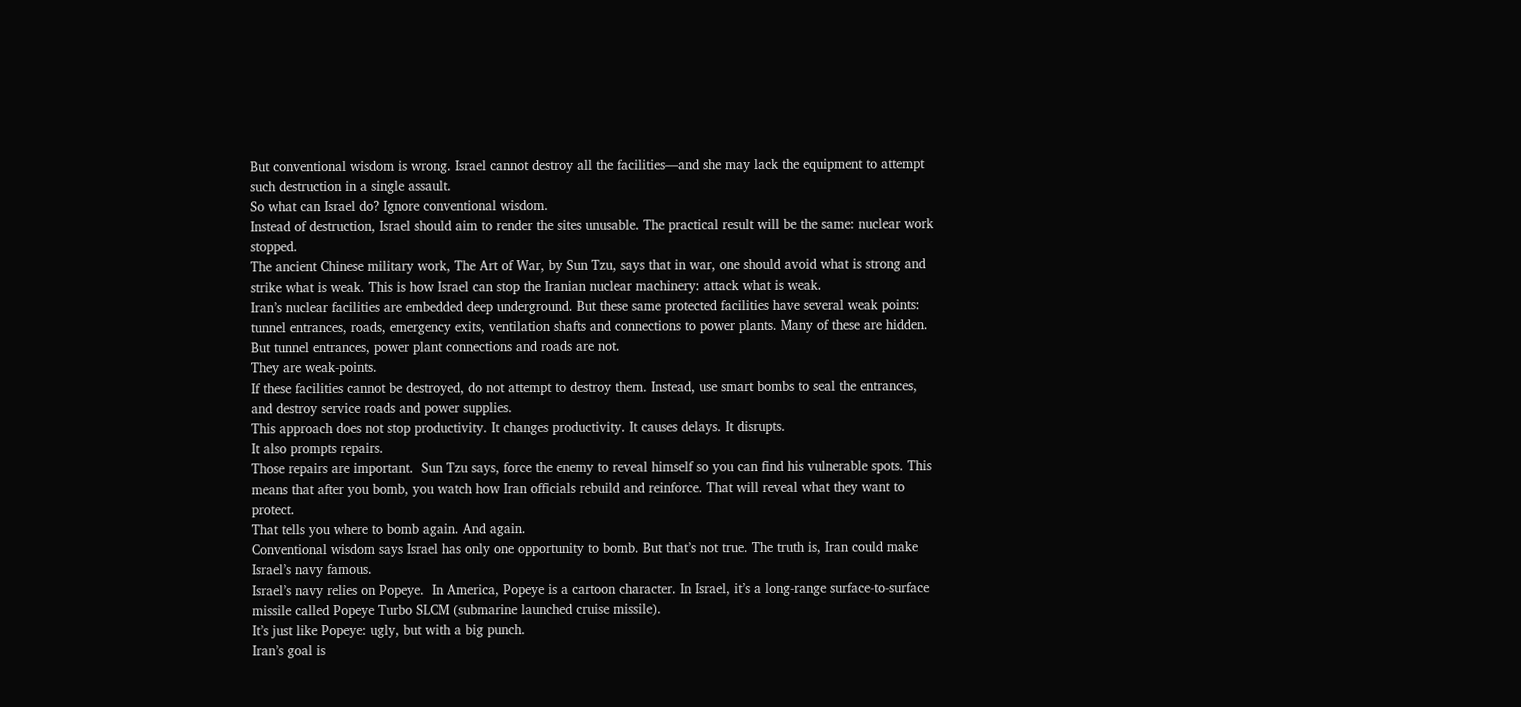But conventional wisdom is wrong. Israel cannot destroy all the facilities—and she may lack the equipment to attempt such destruction in a single assault.
So what can Israel do? Ignore conventional wisdom.
Instead of destruction, Israel should aim to render the sites unusable. The practical result will be the same: nuclear work stopped.
The ancient Chinese military work, The Art of War, by Sun Tzu, says that in war, one should avoid what is strong and strike what is weak. This is how Israel can stop the Iranian nuclear machinery: attack what is weak.
Iran’s nuclear facilities are embedded deep underground. But these same protected facilities have several weak points: tunnel entrances, roads, emergency exits, ventilation shafts and connections to power plants. Many of these are hidden. But tunnel entrances, power plant connections and roads are not.
They are weak-points.
If these facilities cannot be destroyed, do not attempt to destroy them. Instead, use smart bombs to seal the entrances, and destroy service roads and power supplies.
This approach does not stop productivity. It changes productivity. It causes delays. It disrupts.
It also prompts repairs.
Those repairs are important.  Sun Tzu says, force the enemy to reveal himself so you can find his vulnerable spots. This means that after you bomb, you watch how Iran officials rebuild and reinforce. That will reveal what they want to protect.
That tells you where to bomb again. And again.
Conventional wisdom says Israel has only one opportunity to bomb. But that’s not true. The truth is, Iran could make Israel’s navy famous.
Israel’s navy relies on Popeye.  In America, Popeye is a cartoon character. In Israel, it’s a long-range surface-to-surface missile called Popeye Turbo SLCM (submarine launched cruise missile).
It’s just like Popeye: ugly, but with a big punch.
Iran’s goal is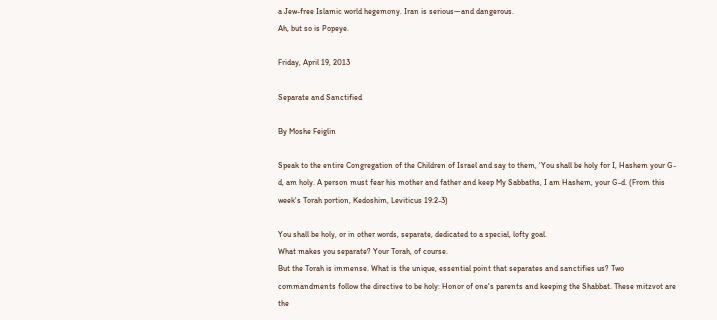a Jew-free Islamic world hegemony. Iran is serious—and dangerous.
Ah, but so is Popeye.

Friday, April 19, 2013

Separate and Sanctified

By Moshe Feiglin

Speak to the entire Congregation of the Children of Israel and say to them, 'You shall be holy for I, Hashem your G-d, am holy. A person must fear his mother and father and keep My Sabbaths, I am Hashem, your G-d. (From this week's Torah portion, Kedoshim, Leviticus 19:2-3)

You shall be holy, or in other words, separate, dedicated to a special, lofty goal.
What makes you separate? Your Torah, of course.
But the Torah is immense. What is the unique, essential point that separates and sanctifies us? Two commandments follow the directive to be holy: Honor of one's parents and keeping the Shabbat. These mitzvot are the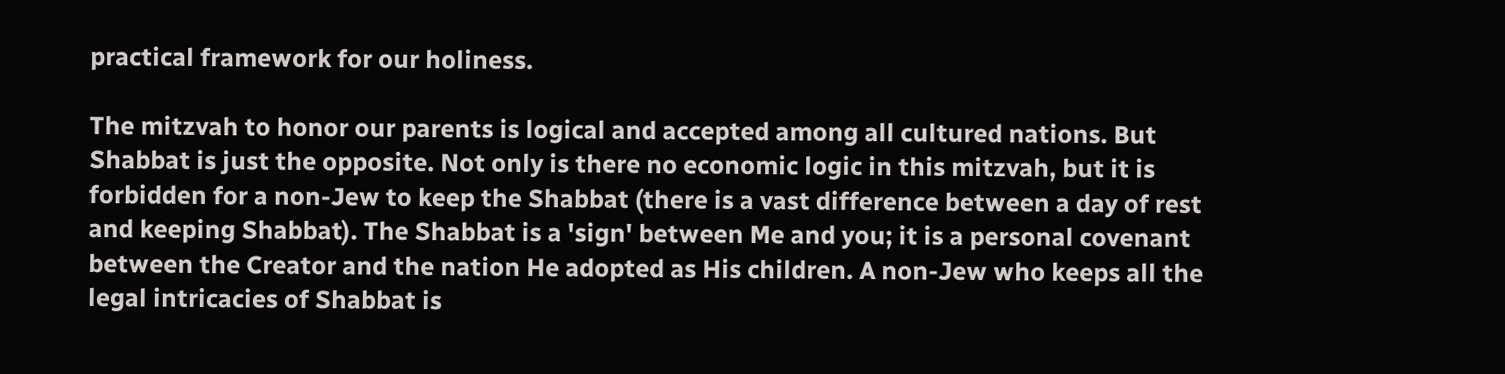practical framework for our holiness.

The mitzvah to honor our parents is logical and accepted among all cultured nations. But Shabbat is just the opposite. Not only is there no economic logic in this mitzvah, but it is forbidden for a non-Jew to keep the Shabbat (there is a vast difference between a day of rest and keeping Shabbat). The Shabbat is a 'sign' between Me and you; it is a personal covenant between the Creator and the nation He adopted as His children. A non-Jew who keeps all the legal intricacies of Shabbat is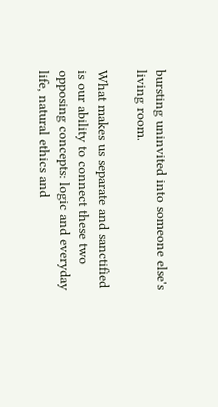bursting uninvited into someone else's living room.

What makes us separate and sanctified is our ability to connect these two opposing concepts: logic and everyday life, natural ethics and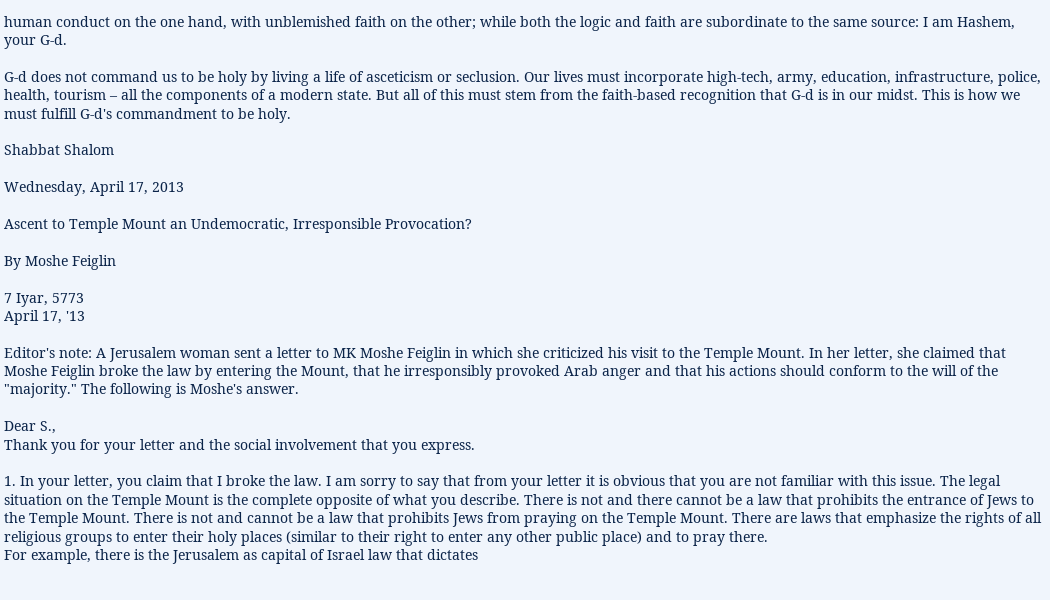human conduct on the one hand, with unblemished faith on the other; while both the logic and faith are subordinate to the same source: I am Hashem, your G-d.

G-d does not command us to be holy by living a life of asceticism or seclusion. Our lives must incorporate high-tech, army, education, infrastructure, police, health, tourism – all the components of a modern state. But all of this must stem from the faith-based recognition that G-d is in our midst. This is how we must fulfill G-d's commandment to be holy.

Shabbat Shalom

Wednesday, April 17, 2013

Ascent to Temple Mount an Undemocratic, Irresponsible Provocation?

By Moshe Feiglin

7 Iyar, 5773
April 17, '13

Editor's note: A Jerusalem woman sent a letter to MK Moshe Feiglin in which she criticized his visit to the Temple Mount. In her letter, she claimed that Moshe Feiglin broke the law by entering the Mount, that he irresponsibly provoked Arab anger and that his actions should conform to the will of the "majority." The following is Moshe's answer.

Dear S.,
Thank you for your letter and the social involvement that you express.

1. In your letter, you claim that I broke the law. I am sorry to say that from your letter it is obvious that you are not familiar with this issue. The legal situation on the Temple Mount is the complete opposite of what you describe. There is not and there cannot be a law that prohibits the entrance of Jews to the Temple Mount. There is not and cannot be a law that prohibits Jews from praying on the Temple Mount. There are laws that emphasize the rights of all religious groups to enter their holy places (similar to their right to enter any other public place) and to pray there.
For example, there is the Jerusalem as capital of Israel law that dictates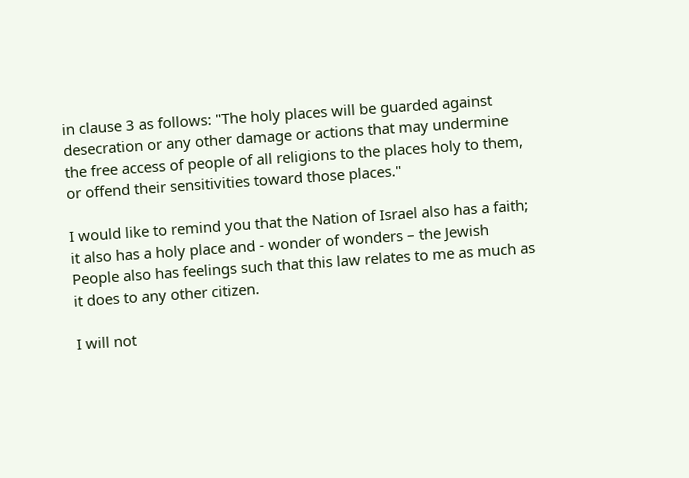in clause 3 as follows: "The holy places will be guarded against desecration or any other damage or actions that may undermine the free access of people of all religions to the places holy to them, or offend their sensitivities toward those places."

I would like to remind you that the Nation of Israel also has a faith; it also has a holy place and - wonder of wonders – the Jewish People also has feelings such that this law relates to me as much as it does to any other citizen.

I will not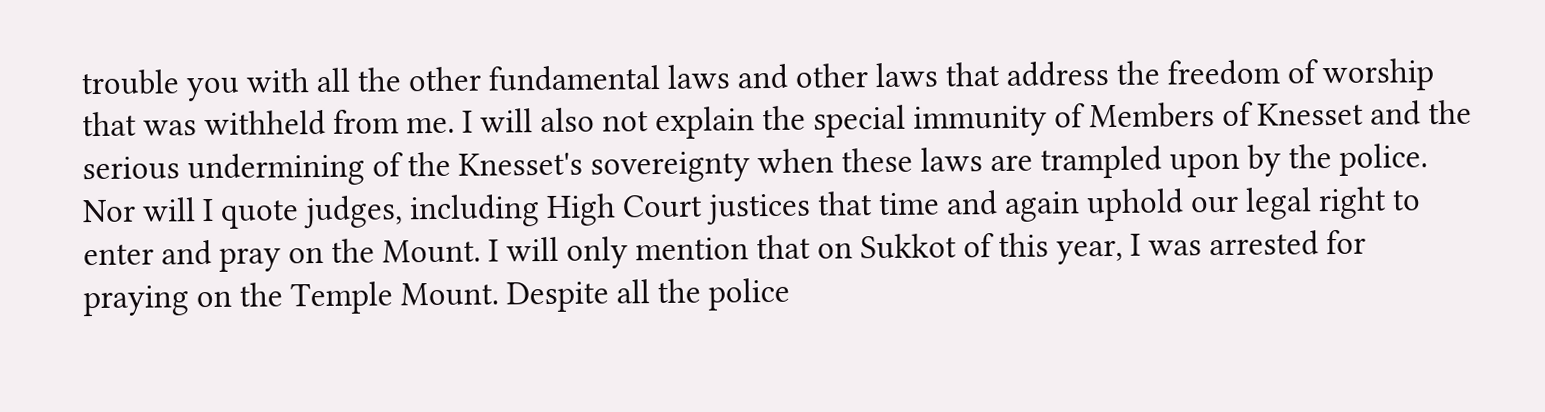trouble you with all the other fundamental laws and other laws that address the freedom of worship that was withheld from me. I will also not explain the special immunity of Members of Knesset and the serious undermining of the Knesset's sovereignty when these laws are trampled upon by the police. Nor will I quote judges, including High Court justices that time and again uphold our legal right to enter and pray on the Mount. I will only mention that on Sukkot of this year, I was arrested for praying on the Temple Mount. Despite all the police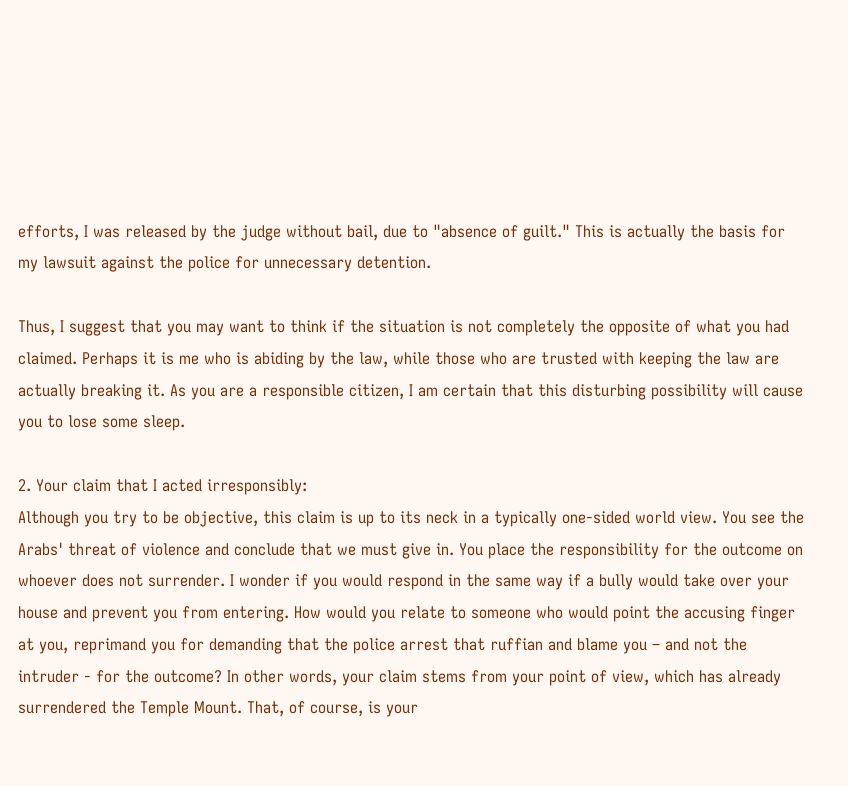efforts, I was released by the judge without bail, due to "absence of guilt." This is actually the basis for my lawsuit against the police for unnecessary detention.

Thus, I suggest that you may want to think if the situation is not completely the opposite of what you had claimed. Perhaps it is me who is abiding by the law, while those who are trusted with keeping the law are actually breaking it. As you are a responsible citizen, I am certain that this disturbing possibility will cause you to lose some sleep.

2. Your claim that I acted irresponsibly:
Although you try to be objective, this claim is up to its neck in a typically one-sided world view. You see the Arabs' threat of violence and conclude that we must give in. You place the responsibility for the outcome on whoever does not surrender. I wonder if you would respond in the same way if a bully would take over your house and prevent you from entering. How would you relate to someone who would point the accusing finger at you, reprimand you for demanding that the police arrest that ruffian and blame you – and not the intruder - for the outcome? In other words, your claim stems from your point of view, which has already surrendered the Temple Mount. That, of course, is your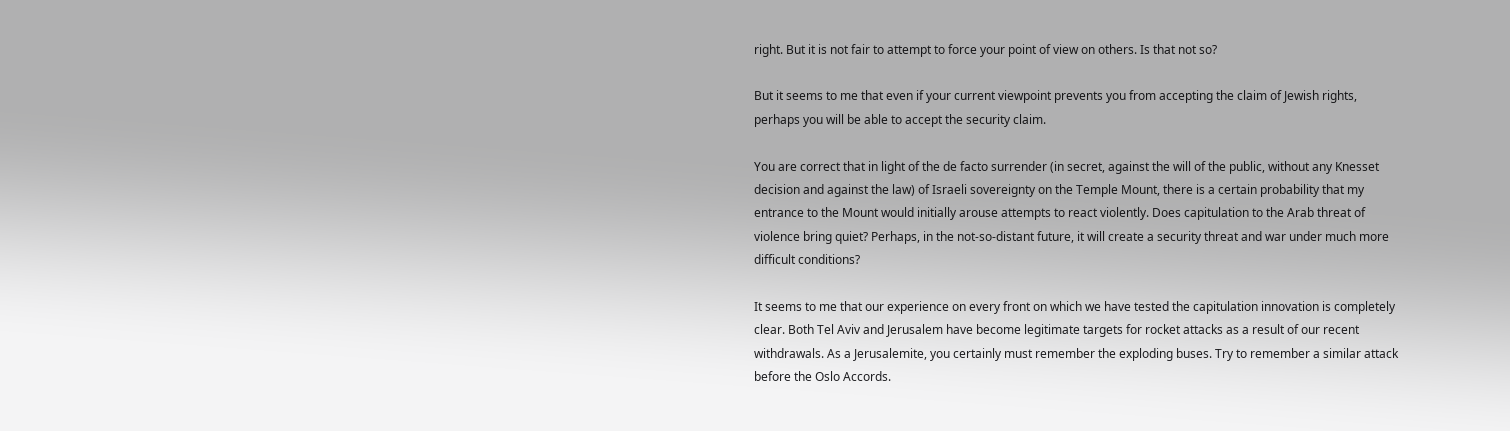right. But it is not fair to attempt to force your point of view on others. Is that not so?

But it seems to me that even if your current viewpoint prevents you from accepting the claim of Jewish rights, perhaps you will be able to accept the security claim.

You are correct that in light of the de facto surrender (in secret, against the will of the public, without any Knesset decision and against the law) of Israeli sovereignty on the Temple Mount, there is a certain probability that my entrance to the Mount would initially arouse attempts to react violently. Does capitulation to the Arab threat of violence bring quiet? Perhaps, in the not-so-distant future, it will create a security threat and war under much more difficult conditions?

It seems to me that our experience on every front on which we have tested the capitulation innovation is completely clear. Both Tel Aviv and Jerusalem have become legitimate targets for rocket attacks as a result of our recent withdrawals. As a Jerusalemite, you certainly must remember the exploding buses. Try to remember a similar attack before the Oslo Accords.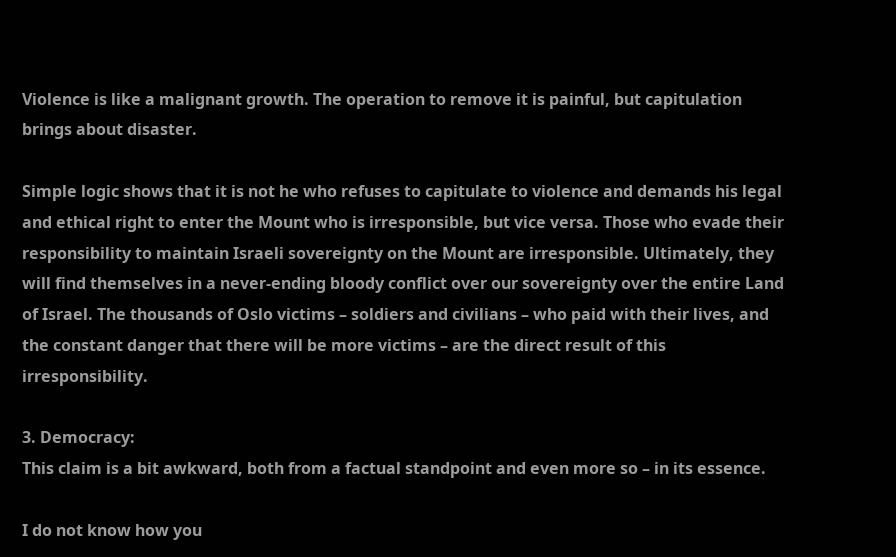Violence is like a malignant growth. The operation to remove it is painful, but capitulation brings about disaster.

Simple logic shows that it is not he who refuses to capitulate to violence and demands his legal and ethical right to enter the Mount who is irresponsible, but vice versa. Those who evade their responsibility to maintain Israeli sovereignty on the Mount are irresponsible. Ultimately, they will find themselves in a never-ending bloody conflict over our sovereignty over the entire Land of Israel. The thousands of Oslo victims – soldiers and civilians – who paid with their lives, and the constant danger that there will be more victims – are the direct result of this irresponsibility.

3. Democracy:
This claim is a bit awkward, both from a factual standpoint and even more so – in its essence.

I do not know how you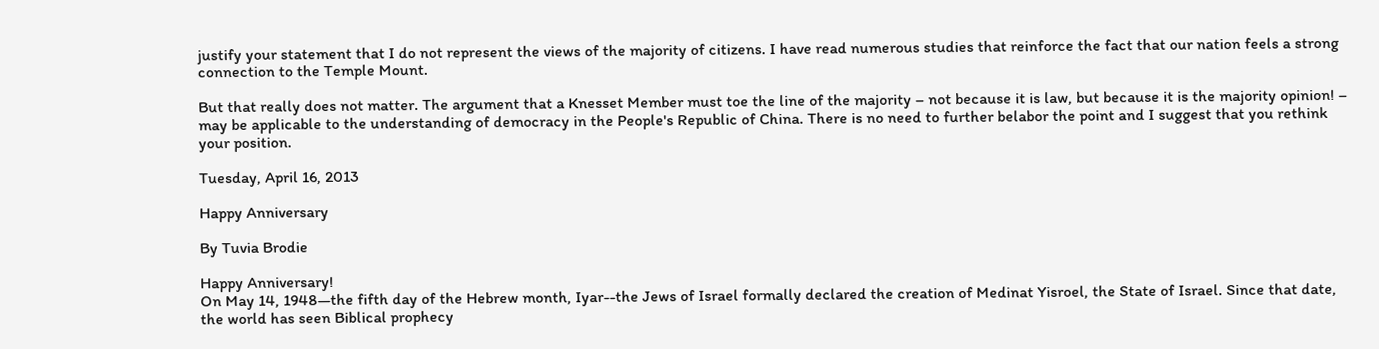justify your statement that I do not represent the views of the majority of citizens. I have read numerous studies that reinforce the fact that our nation feels a strong connection to the Temple Mount.

But that really does not matter. The argument that a Knesset Member must toe the line of the majority – not because it is law, but because it is the majority opinion! – may be applicable to the understanding of democracy in the People's Republic of China. There is no need to further belabor the point and I suggest that you rethink your position.

Tuesday, April 16, 2013

Happy Anniversary

By Tuvia Brodie

Happy Anniversary!
On May 14, 1948—the fifth day of the Hebrew month, Iyar--the Jews of Israel formally declared the creation of Medinat Yisroel, the State of Israel. Since that date, the world has seen Biblical prophecy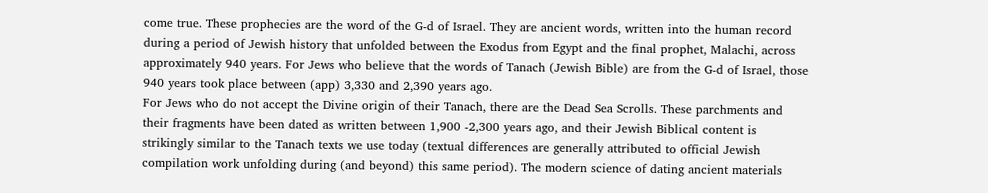come true. These prophecies are the word of the G-d of Israel. They are ancient words, written into the human record during a period of Jewish history that unfolded between the Exodus from Egypt and the final prophet, Malachi, across approximately 940 years. For Jews who believe that the words of Tanach (Jewish Bible) are from the G-d of Israel, those 940 years took place between (app) 3,330 and 2,390 years ago.
For Jews who do not accept the Divine origin of their Tanach, there are the Dead Sea Scrolls. These parchments and their fragments have been dated as written between 1,900 -2,300 years ago, and their Jewish Biblical content is strikingly similar to the Tanach texts we use today (textual differences are generally attributed to official Jewish compilation work unfolding during (and beyond) this same period). The modern science of dating ancient materials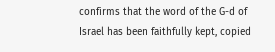confirms that the word of the G-d of Israel has been faithfully kept, copied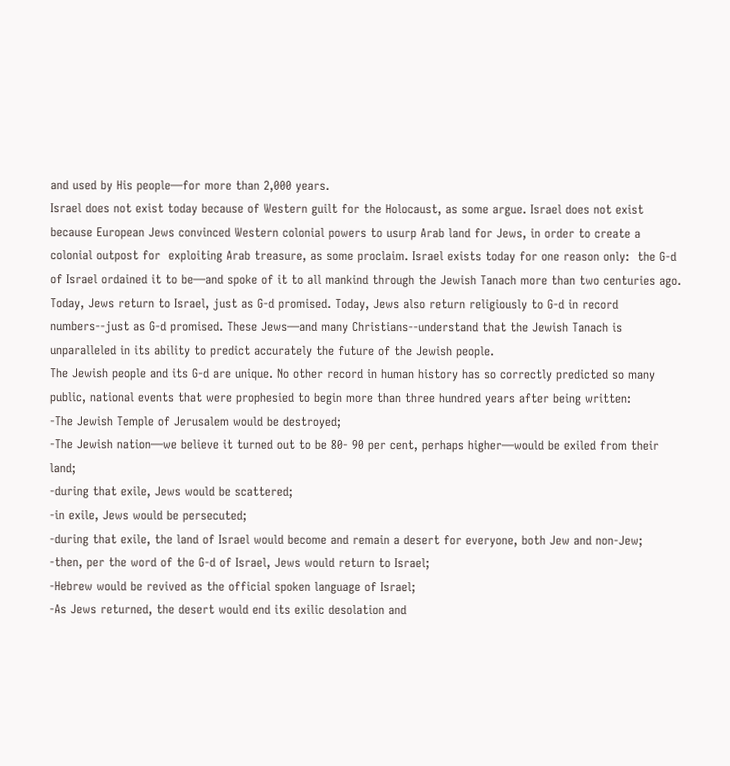and used by His people—for more than 2,000 years.
Israel does not exist today because of Western guilt for the Holocaust, as some argue. Israel does not exist because European Jews convinced Western colonial powers to usurp Arab land for Jews, in order to create a colonial outpost for  exploiting Arab treasure, as some proclaim. Israel exists today for one reason only:  the G-d of Israel ordained it to be—and spoke of it to all mankind through the Jewish Tanach more than two centuries ago.
Today, Jews return to Israel, just as G-d promised. Today, Jews also return religiously to G-d in record numbers--just as G-d promised. These Jews—and many Christians--understand that the Jewish Tanach is unparalleled in its ability to predict accurately the future of the Jewish people.
The Jewish people and its G-d are unique. No other record in human history has so correctly predicted so many public, national events that were prophesied to begin more than three hundred years after being written:
-The Jewish Temple of Jerusalem would be destroyed;
-The Jewish nation—we believe it turned out to be 80- 90 per cent, perhaps higher—would be exiled from their land;
-during that exile, Jews would be scattered;
-in exile, Jews would be persecuted;
-during that exile, the land of Israel would become and remain a desert for everyone, both Jew and non-Jew;
-then, per the word of the G-d of Israel, Jews would return to Israel;
-Hebrew would be revived as the official spoken language of Israel;
-As Jews returned, the desert would end its exilic desolation and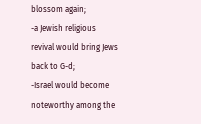blossom again;
-a Jewish religious revival would bring Jews back to G-d;
-Israel would become noteworthy among the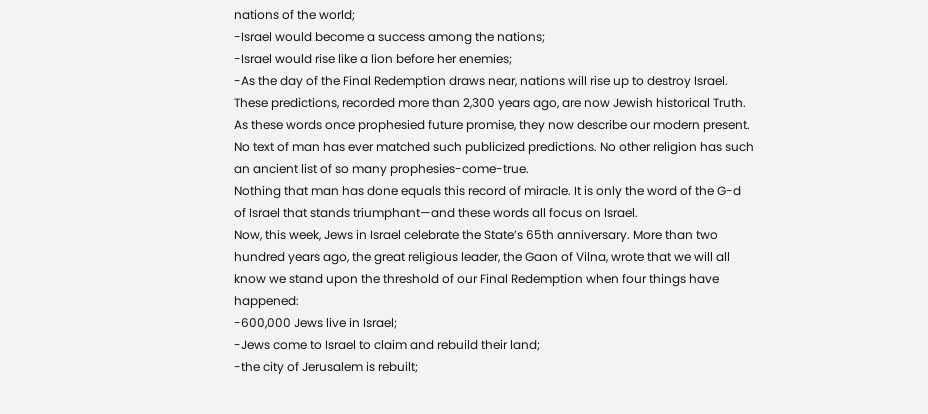nations of the world;
-Israel would become a success among the nations;
-Israel would rise like a lion before her enemies;
-As the day of the Final Redemption draws near, nations will rise up to destroy Israel.
These predictions, recorded more than 2,300 years ago, are now Jewish historical Truth. As these words once prophesied future promise, they now describe our modern present.
No text of man has ever matched such publicized predictions. No other religion has such an ancient list of so many prophesies-come-true.
Nothing that man has done equals this record of miracle. It is only the word of the G-d of Israel that stands triumphant—and these words all focus on Israel.
Now, this week, Jews in Israel celebrate the State’s 65th anniversary. More than two hundred years ago, the great religious leader, the Gaon of Vilna, wrote that we will all know we stand upon the threshold of our Final Redemption when four things have happened:
-600,000 Jews live in Israel;
-Jews come to Israel to claim and rebuild their land;
-the city of Jerusalem is rebuilt;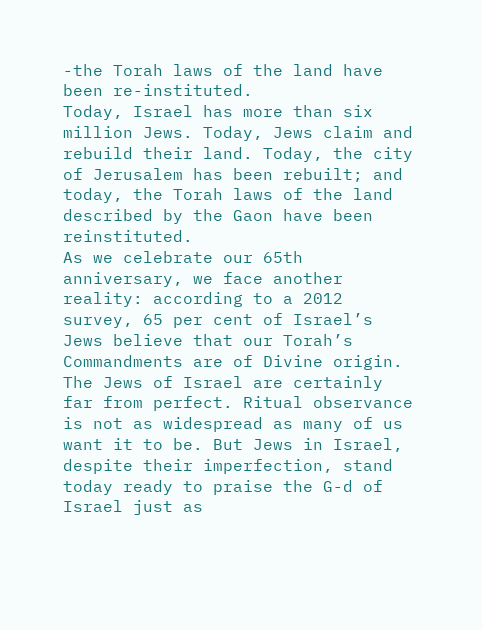-the Torah laws of the land have been re-instituted.
Today, Israel has more than six million Jews. Today, Jews claim and rebuild their land. Today, the city of Jerusalem has been rebuilt; and today, the Torah laws of the land described by the Gaon have been reinstituted.
As we celebrate our 65th anniversary, we face another reality: according to a 2012 survey, 65 per cent of Israel’s Jews believe that our Torah’s Commandments are of Divine origin.
The Jews of Israel are certainly far from perfect. Ritual observance is not as widespread as many of us want it to be. But Jews in Israel, despite their imperfection, stand today ready to praise the G-d of Israel just as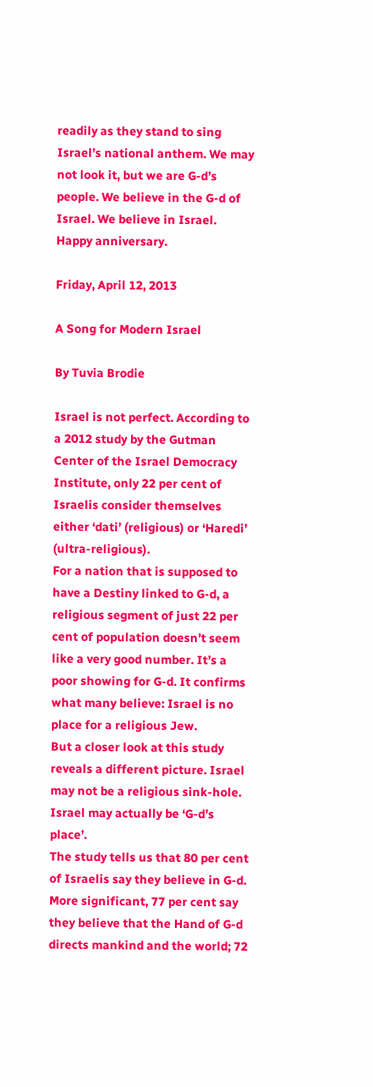readily as they stand to sing Israel’s national anthem. We may not look it, but we are G-d’s people. We believe in the G-d of Israel. We believe in Israel.
Happy anniversary.

Friday, April 12, 2013

A Song for Modern Israel

By Tuvia Brodie

Israel is not perfect. According to a 2012 study by the Gutman Center of the Israel Democracy Institute, only 22 per cent of Israelis consider themselves either ‘dati’ (religious) or ‘Haredi’ (ultra-religious).
For a nation that is supposed to have a Destiny linked to G-d, a religious segment of just 22 per cent of population doesn’t seem like a very good number. It’s a poor showing for G-d. It confirms what many believe: Israel is no place for a religious Jew.
But a closer look at this study reveals a different picture. Israel may not be a religious sink-hole. Israel may actually be ‘G-d’s place’.
The study tells us that 80 per cent of Israelis say they believe in G-d. More significant, 77 per cent say they believe that the Hand of G-d directs mankind and the world; 72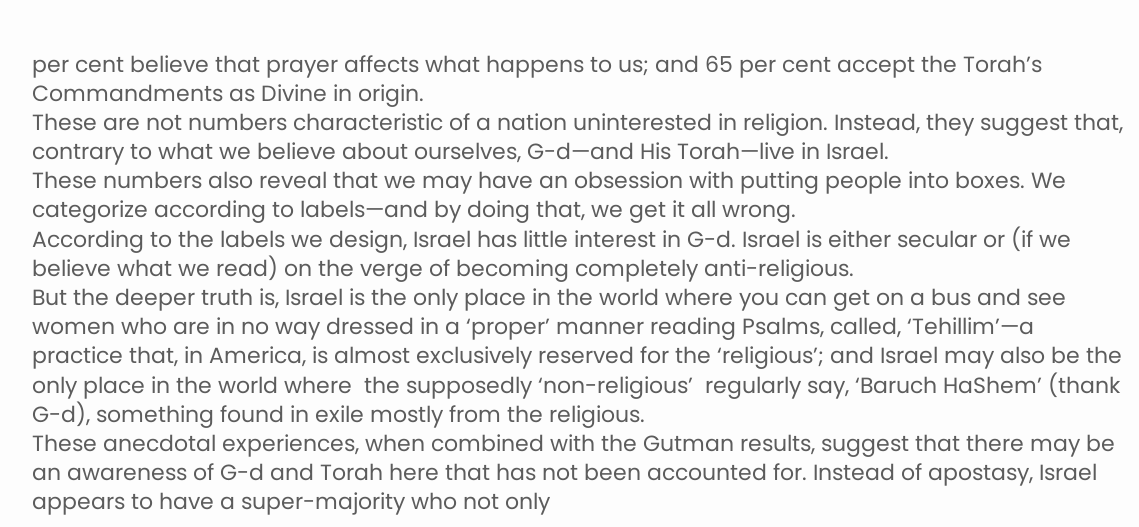per cent believe that prayer affects what happens to us; and 65 per cent accept the Torah’s Commandments as Divine in origin.
These are not numbers characteristic of a nation uninterested in religion. Instead, they suggest that, contrary to what we believe about ourselves, G-d—and His Torah—live in Israel.
These numbers also reveal that we may have an obsession with putting people into boxes. We categorize according to labels—and by doing that, we get it all wrong.
According to the labels we design, Israel has little interest in G-d. Israel is either secular or (if we believe what we read) on the verge of becoming completely anti-religious.
But the deeper truth is, Israel is the only place in the world where you can get on a bus and see women who are in no way dressed in a ‘proper’ manner reading Psalms, called, ‘Tehillim’—a practice that, in America, is almost exclusively reserved for the ‘religious’; and Israel may also be the only place in the world where  the supposedly ‘non-religious’  regularly say, ‘Baruch HaShem’ (thank G-d), something found in exile mostly from the religious.
These anecdotal experiences, when combined with the Gutman results, suggest that there may be an awareness of G-d and Torah here that has not been accounted for. Instead of apostasy, Israel appears to have a super-majority who not only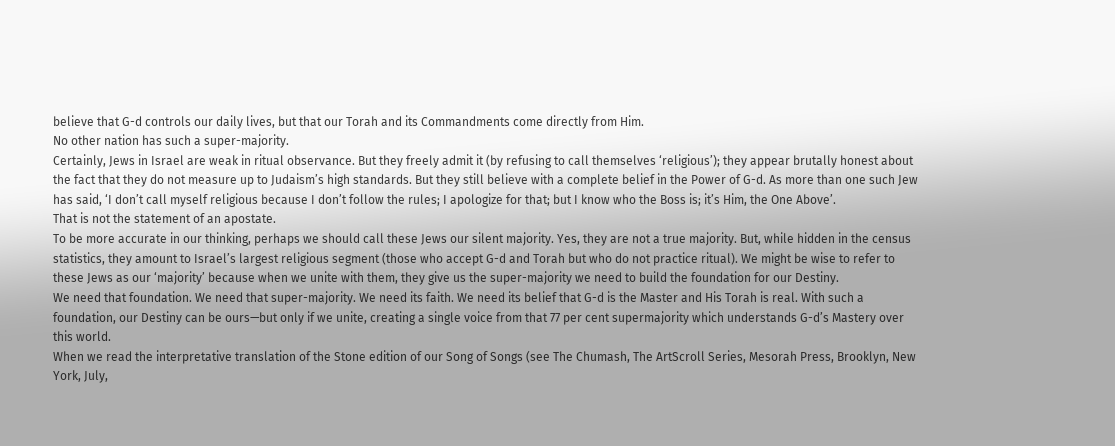believe that G-d controls our daily lives, but that our Torah and its Commandments come directly from Him.
No other nation has such a super-majority.
Certainly, Jews in Israel are weak in ritual observance. But they freely admit it (by refusing to call themselves ‘religious’); they appear brutally honest about the fact that they do not measure up to Judaism’s high standards. But they still believe with a complete belief in the Power of G-d. As more than one such Jew has said, ‘I don’t call myself religious because I don’t follow the rules; I apologize for that; but I know who the Boss is; it’s Him, the One Above’.
That is not the statement of an apostate.
To be more accurate in our thinking, perhaps we should call these Jews our silent majority. Yes, they are not a true majority. But, while hidden in the census statistics, they amount to Israel’s largest religious segment (those who accept G-d and Torah but who do not practice ritual). We might be wise to refer to these Jews as our ‘majority’ because when we unite with them, they give us the super-majority we need to build the foundation for our Destiny.
We need that foundation. We need that super-majority. We need its faith. We need its belief that G-d is the Master and His Torah is real. With such a foundation, our Destiny can be ours—but only if we unite, creating a single voice from that 77 per cent supermajority which understands G-d’s Mastery over this world.
When we read the interpretative translation of the Stone edition of our Song of Songs (see The Chumash, The ArtScroll Series, Mesorah Press, Brooklyn, New York, July,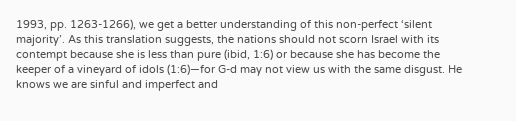1993, pp. 1263-1266), we get a better understanding of this non-perfect ‘silent majority’. As this translation suggests, the nations should not scorn Israel with its contempt because she is less than pure (ibid, 1:6) or because she has become the keeper of a vineyard of idols (1:6)—for G-d may not view us with the same disgust. He knows we are sinful and imperfect and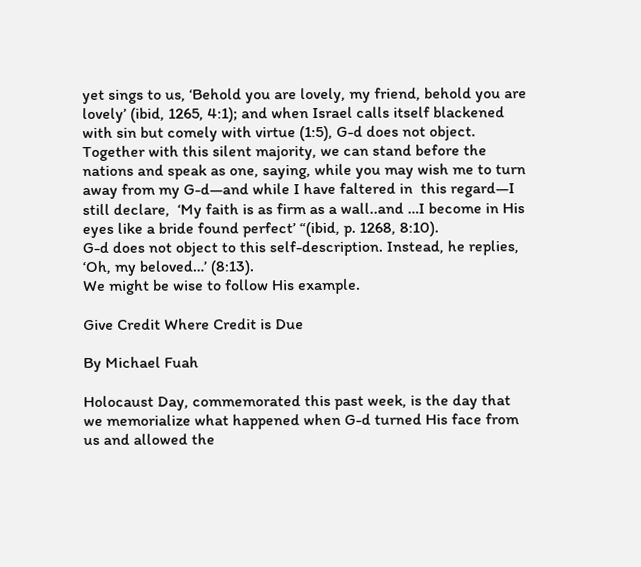yet sings to us, ‘Behold you are lovely, my friend, behold you are lovely’ (ibid, 1265, 4:1); and when Israel calls itself blackened with sin but comely with virtue (1:5), G-d does not object.
Together with this silent majority, we can stand before the nations and speak as one, saying, while you may wish me to turn away from my G-d—and while I have faltered in  this regard—I still declare,  ‘My faith is as firm as a wall..and …I become in His eyes like a bride found perfect’ “(ibid, p. 1268, 8:10).
G-d does not object to this self-description. Instead, he replies, ‘Oh, my beloved…’ (8:13).
We might be wise to follow His example.

Give Credit Where Credit is Due

By Michael Fuah

Holocaust Day, commemorated this past week, is the day that we memorialize what happened when G-d turned His face from us and allowed the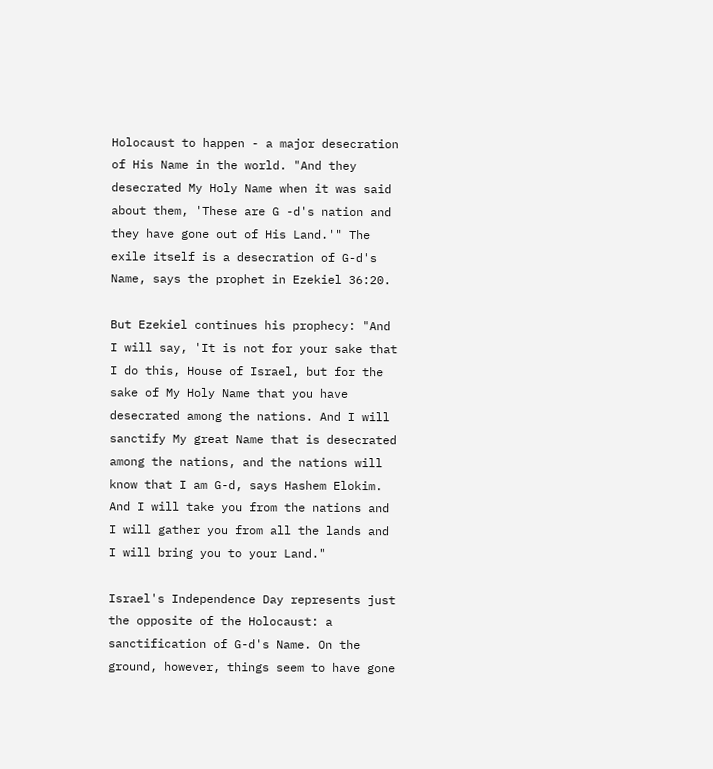Holocaust to happen - a major desecration of His Name in the world. "And they desecrated My Holy Name when it was said about them, 'These are G -d's nation and they have gone out of His Land.'" The exile itself is a desecration of G-d's Name, says the prophet in Ezekiel 36:20.

But Ezekiel continues his prophecy: "And I will say, 'It is not for your sake that I do this, House of Israel, but for the sake of My Holy Name that you have desecrated among the nations. And I will sanctify My great Name that is desecrated among the nations, and the nations will know that I am G-d, says Hashem Elokim. And I will take you from the nations and I will gather you from all the lands and I will bring you to your Land."

Israel's Independence Day represents just the opposite of the Holocaust: a sanctification of G-d's Name. On the ground, however, things seem to have gone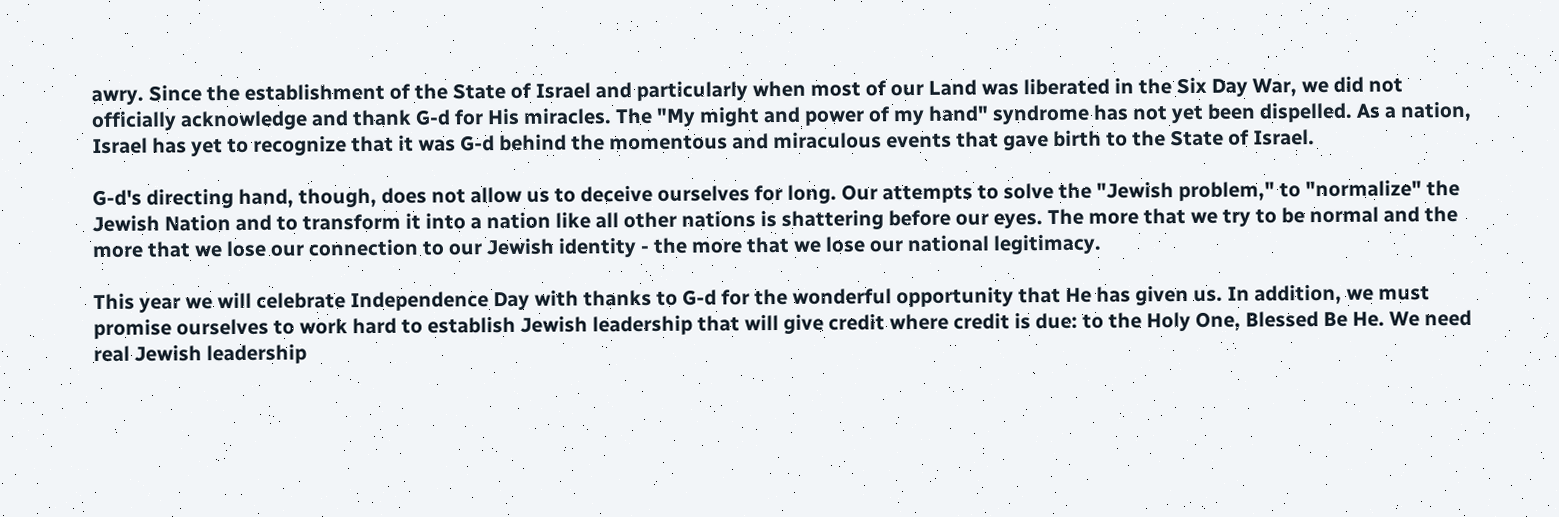awry. Since the establishment of the State of Israel and particularly when most of our Land was liberated in the Six Day War, we did not officially acknowledge and thank G-d for His miracles. The "My might and power of my hand" syndrome has not yet been dispelled. As a nation, Israel has yet to recognize that it was G-d behind the momentous and miraculous events that gave birth to the State of Israel.

G-d's directing hand, though, does not allow us to deceive ourselves for long. Our attempts to solve the "Jewish problem," to "normalize" the Jewish Nation and to transform it into a nation like all other nations is shattering before our eyes. The more that we try to be normal and the more that we lose our connection to our Jewish identity - the more that we lose our national legitimacy.

This year we will celebrate Independence Day with thanks to G-d for the wonderful opportunity that He has given us. In addition, we must promise ourselves to work hard to establish Jewish leadership that will give credit where credit is due: to the Holy One, Blessed Be He. We need real Jewish leadership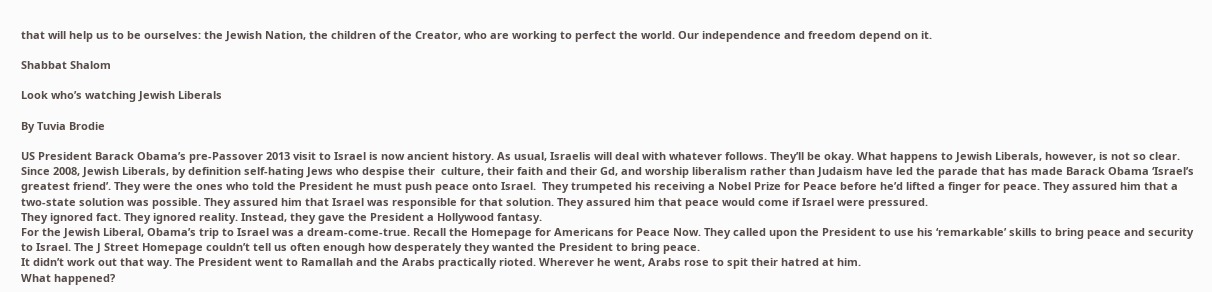that will help us to be ourselves: the Jewish Nation, the children of the Creator, who are working to perfect the world. Our independence and freedom depend on it.

Shabbat Shalom

Look who’s watching Jewish Liberals

By Tuvia Brodie

US President Barack Obama’s pre-Passover 2013 visit to Israel is now ancient history. As usual, Israelis will deal with whatever follows. They’ll be okay. What happens to Jewish Liberals, however, is not so clear.
Since 2008, Jewish Liberals, by definition self-hating Jews who despise their  culture, their faith and their Gd, and worship liberalism rather than Judaism have led the parade that has made Barack Obama ‘Israel’s greatest friend’. They were the ones who told the President he must push peace onto Israel.  They trumpeted his receiving a Nobel Prize for Peace before he’d lifted a finger for peace. They assured him that a two-state solution was possible. They assured him that Israel was responsible for that solution. They assured him that peace would come if Israel were pressured.
They ignored fact. They ignored reality. Instead, they gave the President a Hollywood fantasy.
For the Jewish Liberal, Obama’s trip to Israel was a dream-come-true. Recall the Homepage for Americans for Peace Now. They called upon the President to use his ‘remarkable’ skills to bring peace and security to Israel. The J Street Homepage couldn’t tell us often enough how desperately they wanted the President to bring peace.
It didn’t work out that way. The President went to Ramallah and the Arabs practically rioted. Wherever he went, Arabs rose to spit their hatred at him.
What happened?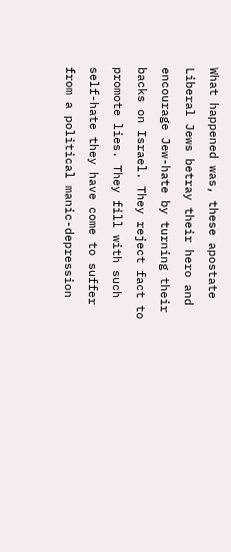What happened was, these apostate Liberal Jews betray their hero and encourage Jew-hate by turning their backs on Israel. They reject fact to promote lies. They fill with such self-hate they have come to suffer from a political manic-depression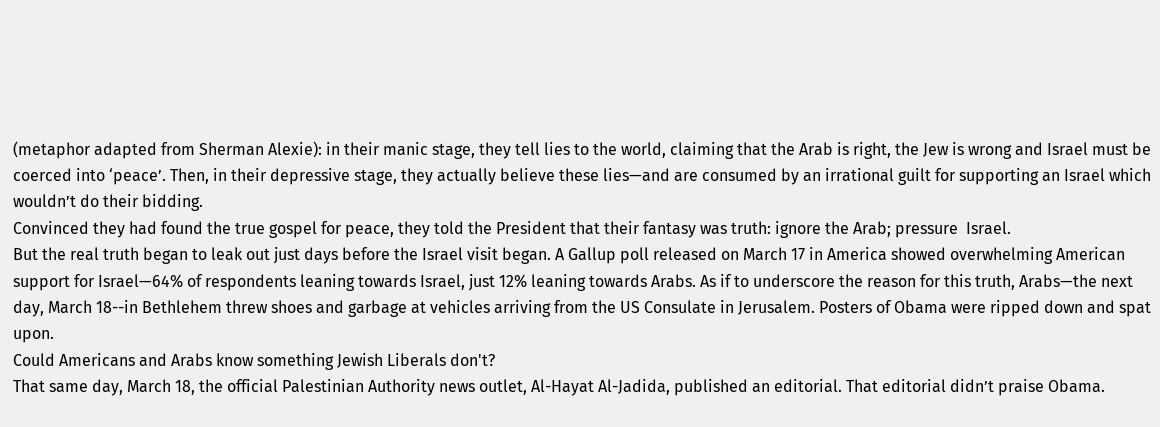(metaphor adapted from Sherman Alexie): in their manic stage, they tell lies to the world, claiming that the Arab is right, the Jew is wrong and Israel must be coerced into ‘peace’. Then, in their depressive stage, they actually believe these lies—and are consumed by an irrational guilt for supporting an Israel which wouldn’t do their bidding.
Convinced they had found the true gospel for peace, they told the President that their fantasy was truth: ignore the Arab; pressure  Israel.
But the real truth began to leak out just days before the Israel visit began. A Gallup poll released on March 17 in America showed overwhelming American support for Israel—64% of respondents leaning towards Israel, just 12% leaning towards Arabs. As if to underscore the reason for this truth, Arabs—the next day, March 18--in Bethlehem threw shoes and garbage at vehicles arriving from the US Consulate in Jerusalem. Posters of Obama were ripped down and spat upon.
Could Americans and Arabs know something Jewish Liberals don't?
That same day, March 18, the official Palestinian Authority news outlet, Al-Hayat Al-Jadida, published an editorial. That editorial didn’t praise Obama.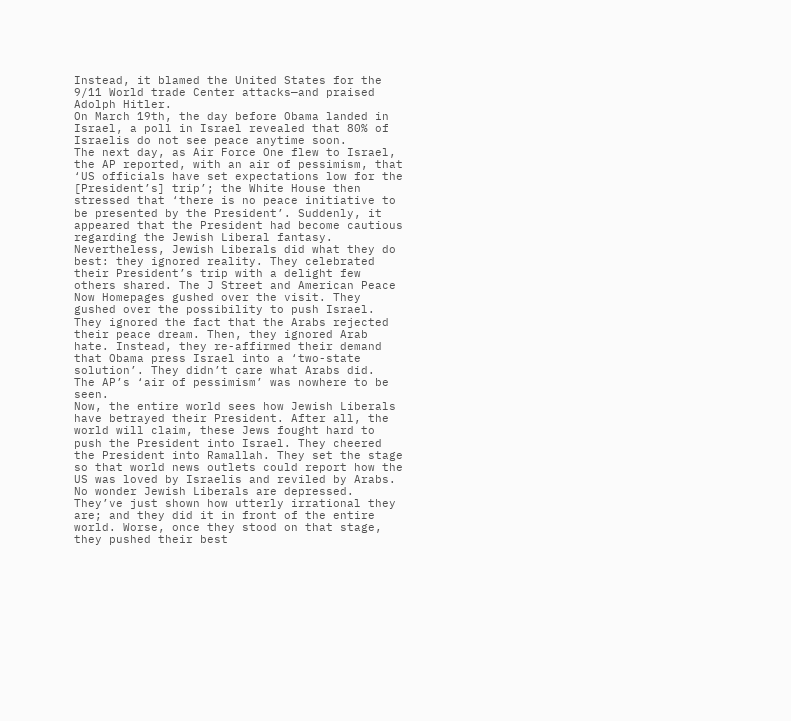Instead, it blamed the United States for the 9/11 World trade Center attacks—and praised Adolph Hitler.
On March 19th, the day before Obama landed in Israel, a poll in Israel revealed that 80% of Israelis do not see peace anytime soon.
The next day, as Air Force One flew to Israel, the AP reported, with an air of pessimism, that ‘US officials have set expectations low for the [President’s] trip’; the White House then stressed that ‘there is no peace initiative to be presented by the President’. Suddenly, it appeared that the President had become cautious regarding the Jewish Liberal fantasy.
Nevertheless, Jewish Liberals did what they do best: they ignored reality. They celebrated their President’s trip with a delight few others shared. The J Street and American Peace Now Homepages gushed over the visit. They gushed over the possibility to push Israel. They ignored the fact that the Arabs rejected their peace dream. Then, they ignored Arab hate. Instead, they re-affirmed their demand that Obama press Israel into a ‘two-state solution’. They didn’t care what Arabs did.
The AP’s ‘air of pessimism’ was nowhere to be seen.
Now, the entire world sees how Jewish Liberals have betrayed their President. After all, the world will claim, these Jews fought hard to push the President into Israel. They cheered the President into Ramallah. They set the stage so that world news outlets could report how the US was loved by Israelis and reviled by Arabs.
No wonder Jewish Liberals are depressed. They’ve just shown how utterly irrational they are; and they did it in front of the entire world. Worse, once they stood on that stage, they pushed their best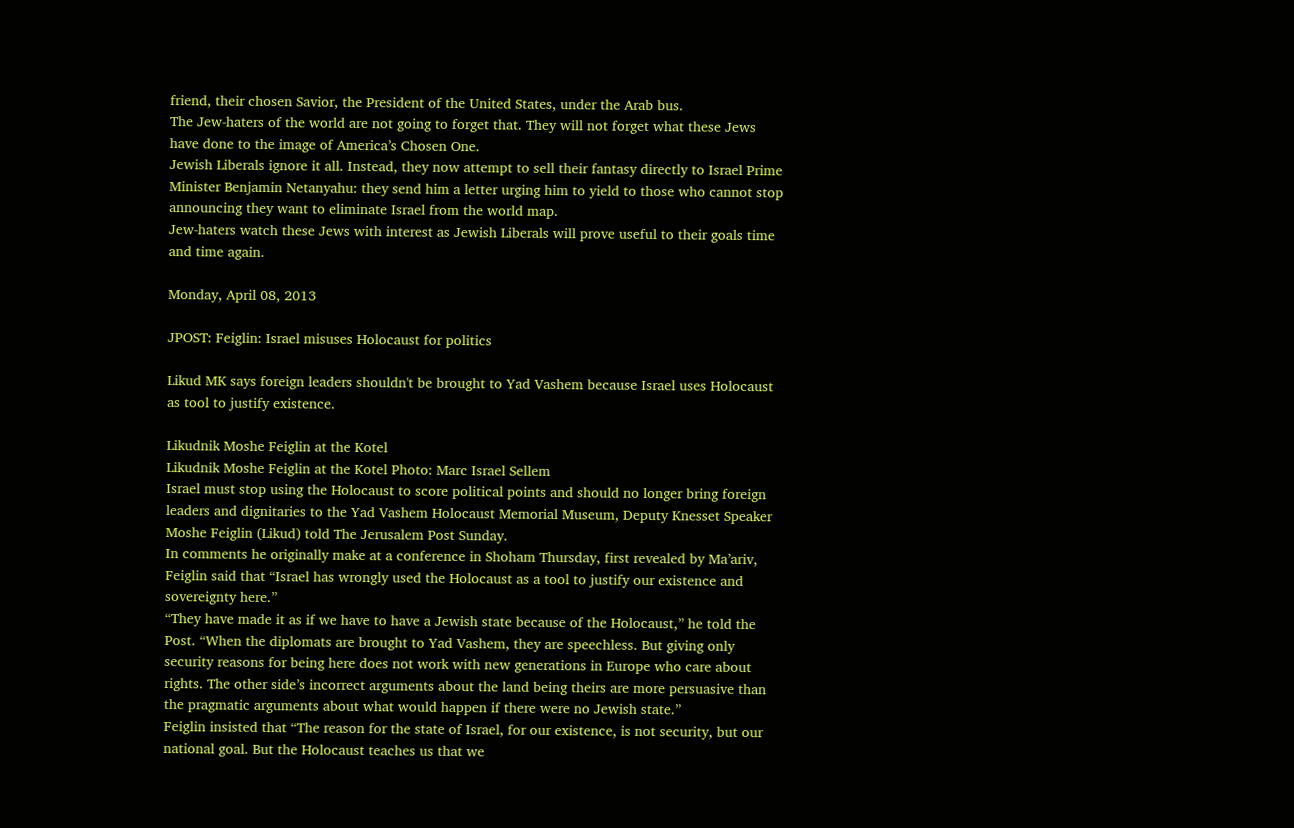friend, their chosen Savior, the President of the United States, under the Arab bus.
The Jew-haters of the world are not going to forget that. They will not forget what these Jews have done to the image of America’s Chosen One.
Jewish Liberals ignore it all. Instead, they now attempt to sell their fantasy directly to Israel Prime Minister Benjamin Netanyahu: they send him a letter urging him to yield to those who cannot stop announcing they want to eliminate Israel from the world map.
Jew-haters watch these Jews with interest as Jewish Liberals will prove useful to their goals time and time again.

Monday, April 08, 2013

JPOST: Feiglin: Israel misuses Holocaust for politics

Likud MK says foreign leaders shouldn't be brought to Yad Vashem because Israel uses Holocaust as tool to justify existence.

Likudnik Moshe Feiglin at the Kotel
Likudnik Moshe Feiglin at the Kotel Photo: Marc Israel Sellem
Israel must stop using the Holocaust to score political points and should no longer bring foreign leaders and dignitaries to the Yad Vashem Holocaust Memorial Museum, Deputy Knesset Speaker Moshe Feiglin (Likud) told The Jerusalem Post Sunday.
In comments he originally make at a conference in Shoham Thursday, first revealed by Ma’ariv, Feiglin said that “Israel has wrongly used the Holocaust as a tool to justify our existence and sovereignty here.”
“They have made it as if we have to have a Jewish state because of the Holocaust,” he told the Post. “When the diplomats are brought to Yad Vashem, they are speechless. But giving only security reasons for being here does not work with new generations in Europe who care about rights. The other side’s incorrect arguments about the land being theirs are more persuasive than the pragmatic arguments about what would happen if there were no Jewish state.”
Feiglin insisted that “The reason for the state of Israel, for our existence, is not security, but our national goal. But the Holocaust teaches us that we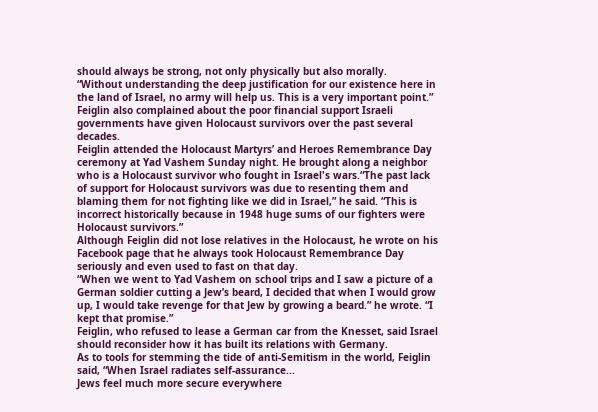should always be strong, not only physically but also morally.
“Without understanding the deep justification for our existence here in the land of Israel, no army will help us. This is a very important point.”
Feiglin also complained about the poor financial support Israeli governments have given Holocaust survivors over the past several decades.
Feiglin attended the Holocaust Martyrs’ and Heroes Remembrance Day ceremony at Yad Vashem Sunday night. He brought along a neighbor who is a Holocaust survivor who fought in Israel's wars.“The past lack of support for Holocaust survivors was due to resenting them and blaming them for not fighting like we did in Israel,” he said. “This is incorrect historically because in 1948 huge sums of our fighters were Holocaust survivors.”
Although Feiglin did not lose relatives in the Holocaust, he wrote on his Facebook page that he always took Holocaust Remembrance Day seriously and even used to fast on that day.
“When we went to Yad Vashem on school trips and I saw a picture of a German soldier cutting a Jew’s beard, I decided that when I would grow up, I would take revenge for that Jew by growing a beard.” he wrote. “I kept that promise.”
Feiglin, who refused to lease a German car from the Knesset, said Israel should reconsider how it has built its relations with Germany.
As to tools for stemming the tide of anti-Semitism in the world, Feiglin said, “When Israel radiates self-assurance...
Jews feel much more secure everywhere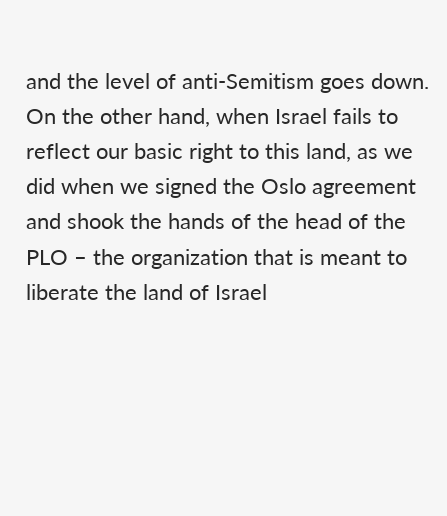and the level of anti-Semitism goes down. On the other hand, when Israel fails to reflect our basic right to this land, as we did when we signed the Oslo agreement and shook the hands of the head of the PLO – the organization that is meant to liberate the land of Israel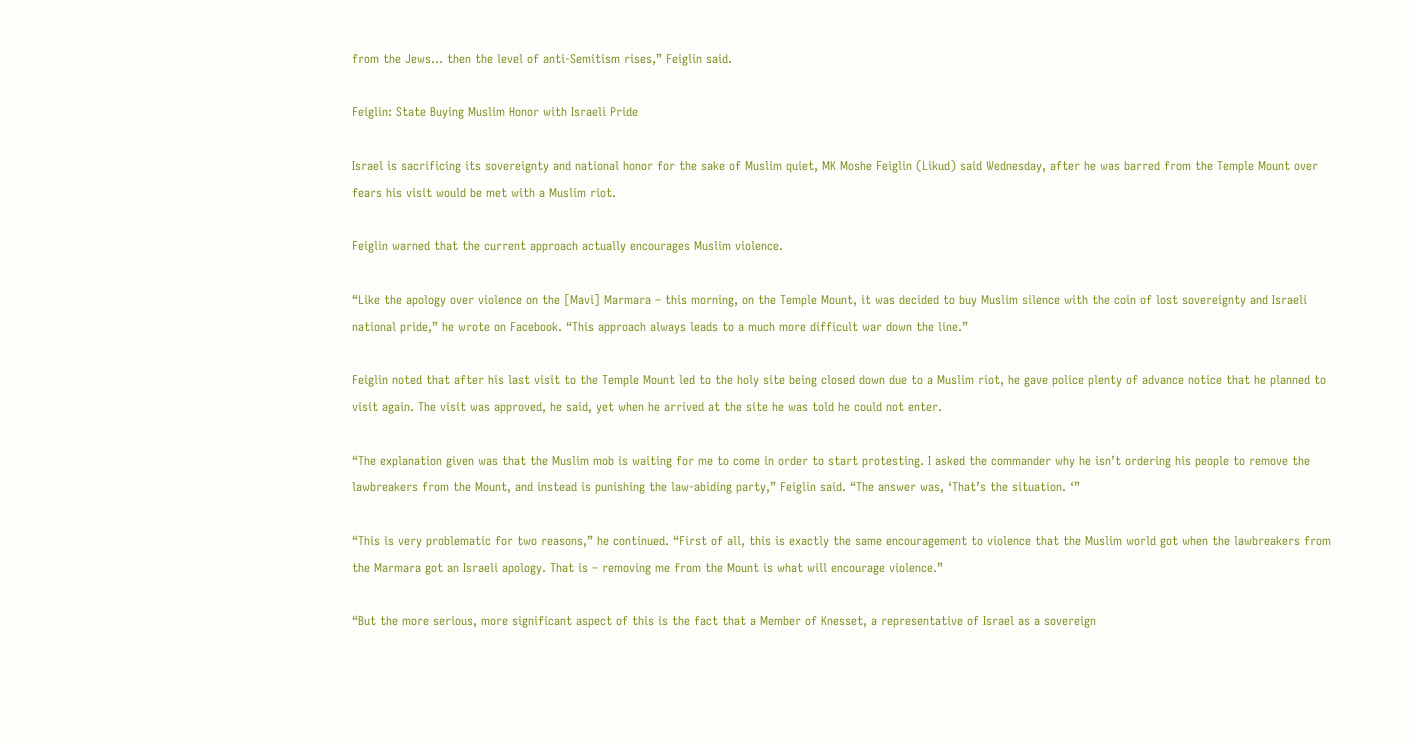from the Jews... then the level of anti-Semitism rises,” Feiglin said.

Feiglin: State Buying Muslim Honor with Israeli Pride

Israel is sacrificing its sovereignty and national honor for the sake of Muslim quiet, MK Moshe Feiglin (Likud) said Wednesday, after he was barred from the Temple Mount over fears his visit would be met with a Muslim riot.

Feiglin warned that the current approach actually encourages Muslim violence.

“Like the apology over violence on the [Mavi] Marmara – this morning, on the Temple Mount, it was decided to buy Muslim silence with the coin of lost sovereignty and Israeli national pride,” he wrote on Facebook. “This approach always leads to a much more difficult war down the line.”

Feiglin noted that after his last visit to the Temple Mount led to the holy site being closed down due to a Muslim riot, he gave police plenty of advance notice that he planned to visit again. The visit was approved, he said, yet when he arrived at the site he was told he could not enter.

“The explanation given was that the Muslim mob is waiting for me to come in order to start protesting. I asked the commander why he isn’t ordering his people to remove the lawbreakers from the Mount, and instead is punishing the law-abiding party,” Feiglin said. “The answer was, ‘That’s the situation. ‘”

“This is very problematic for two reasons,” he continued. “First of all, this is exactly the same encouragement to violence that the Muslim world got when the lawbreakers from the Marmara got an Israeli apology. That is – removing me from the Mount is what will encourage violence.”

“But the more serious, more significant aspect of this is the fact that a Member of Knesset, a representative of Israel as a sovereign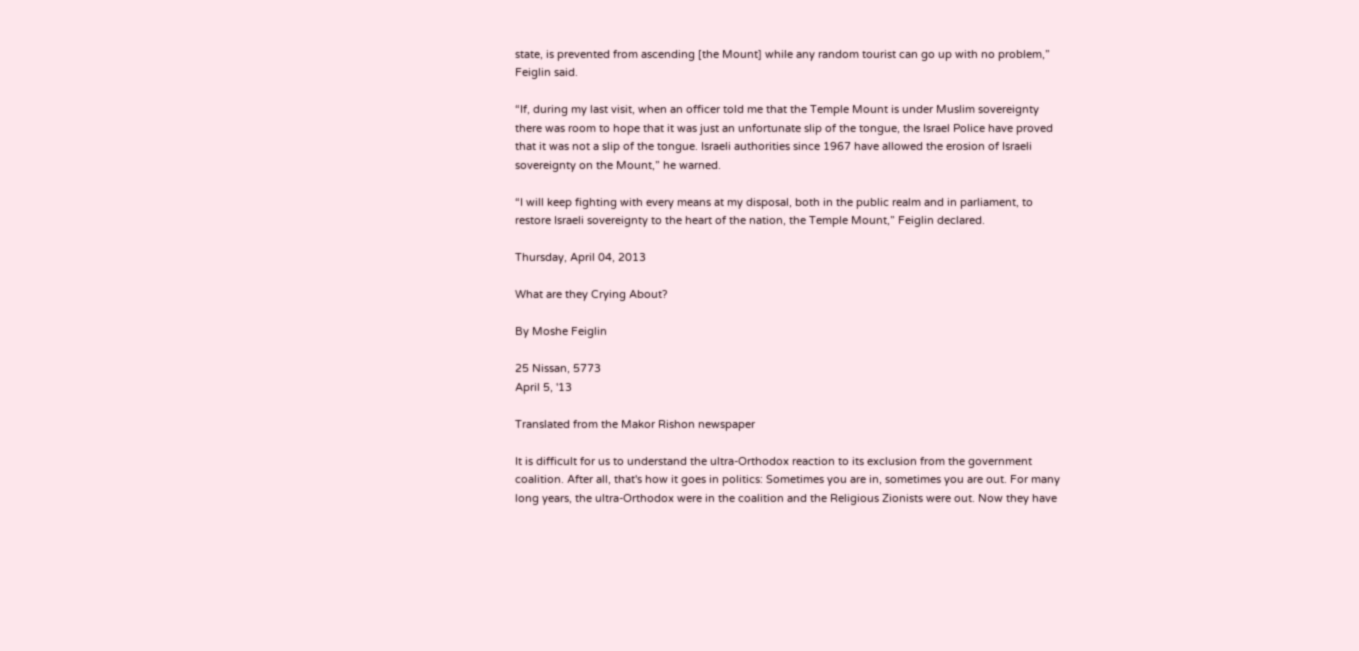state, is prevented from ascending [the Mount] while any random tourist can go up with no problem,” Feiglin said.

“If, during my last visit, when an officer told me that the Temple Mount is under Muslim sovereignty there was room to hope that it was just an unfortunate slip of the tongue, the Israel Police have proved that it was not a slip of the tongue. Israeli authorities since 1967 have allowed the erosion of Israeli sovereignty on the Mount,” he warned.

“I will keep fighting with every means at my disposal, both in the public realm and in parliament, to restore Israeli sovereignty to the heart of the nation, the Temple Mount,” Feiglin declared.

Thursday, April 04, 2013

What are they Crying About?

By Moshe Feiglin

25 Nissan, 5773
April 5, '13

Translated from the Makor Rishon newspaper

It is difficult for us to understand the ultra-Orthodox reaction to its exclusion from the government coalition. After all, that's how it goes in politics: Sometimes you are in, sometimes you are out. For many long years, the ultra-Orthodox were in the coalition and the Religious Zionists were out. Now they have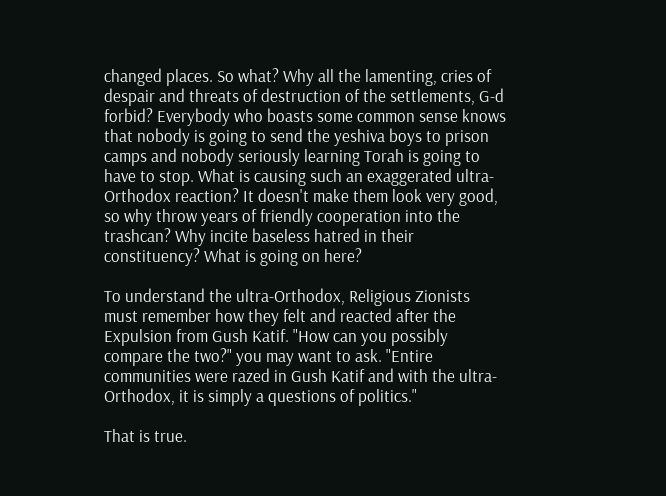changed places. So what? Why all the lamenting, cries of despair and threats of destruction of the settlements, G-d forbid? Everybody who boasts some common sense knows that nobody is going to send the yeshiva boys to prison camps and nobody seriously learning Torah is going to have to stop. What is causing such an exaggerated ultra-Orthodox reaction? It doesn't make them look very good, so why throw years of friendly cooperation into the trashcan? Why incite baseless hatred in their constituency? What is going on here?

To understand the ultra-Orthodox, Religious Zionists must remember how they felt and reacted after the Expulsion from Gush Katif. "How can you possibly compare the two?" you may want to ask. "Entire communities were razed in Gush Katif and with the ultra-Orthodox, it is simply a questions of politics."

That is true.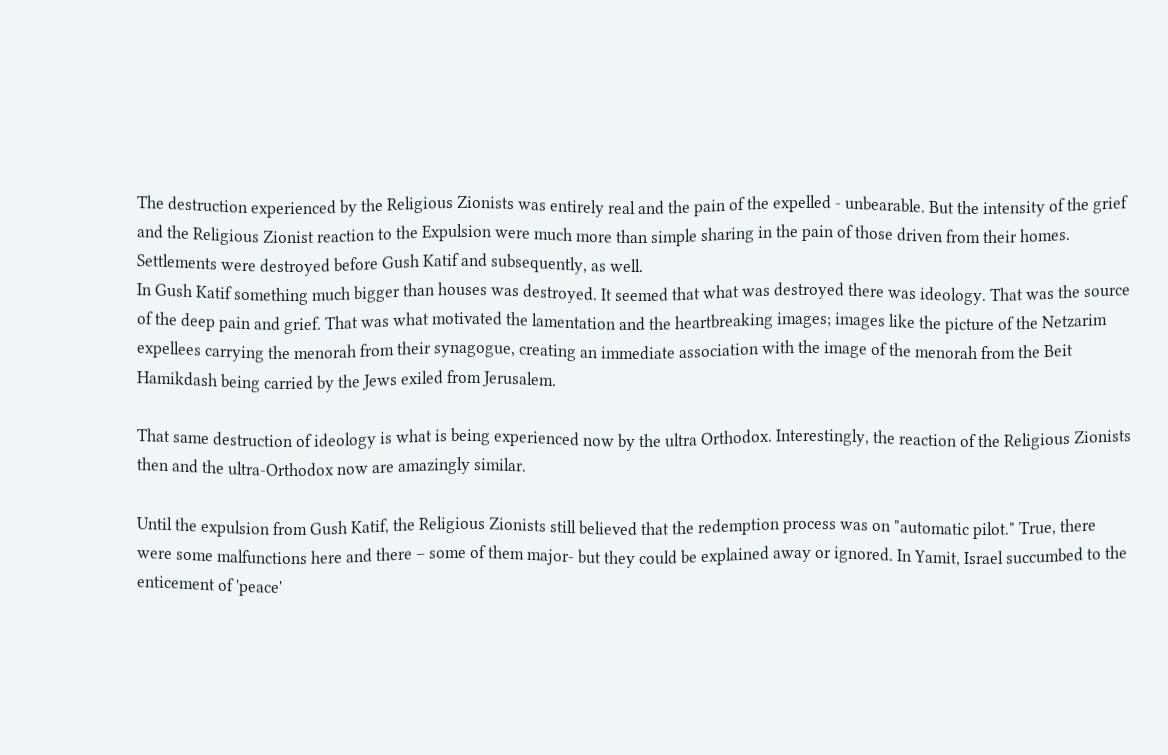The destruction experienced by the Religious Zionists was entirely real and the pain of the expelled - unbearable. But the intensity of the grief and the Religious Zionist reaction to the Expulsion were much more than simple sharing in the pain of those driven from their homes. Settlements were destroyed before Gush Katif and subsequently, as well.
In Gush Katif something much bigger than houses was destroyed. It seemed that what was destroyed there was ideology. That was the source of the deep pain and grief. That was what motivated the lamentation and the heartbreaking images; images like the picture of the Netzarim expellees carrying the menorah from their synagogue, creating an immediate association with the image of the menorah from the Beit Hamikdash being carried by the Jews exiled from Jerusalem.

That same destruction of ideology is what is being experienced now by the ultra Orthodox. Interestingly, the reaction of the Religious Zionists then and the ultra-Orthodox now are amazingly similar.

Until the expulsion from Gush Katif, the Religious Zionists still believed that the redemption process was on "automatic pilot." True, there were some malfunctions here and there – some of them major- but they could be explained away or ignored. In Yamit, Israel succumbed to the enticement of 'peace'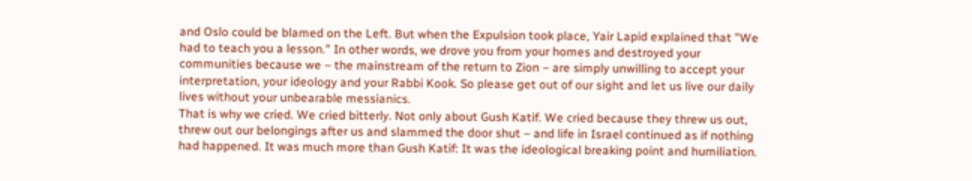and Oslo could be blamed on the Left. But when the Expulsion took place, Yair Lapid explained that "We had to teach you a lesson." In other words, we drove you from your homes and destroyed your communities because we – the mainstream of the return to Zion – are simply unwilling to accept your interpretation, your ideology and your Rabbi Kook. So please get out of our sight and let us live our daily lives without your unbearable messianics.
That is why we cried. We cried bitterly. Not only about Gush Katif. We cried because they threw us out, threw out our belongings after us and slammed the door shut – and life in Israel continued as if nothing had happened. It was much more than Gush Katif: It was the ideological breaking point and humiliation.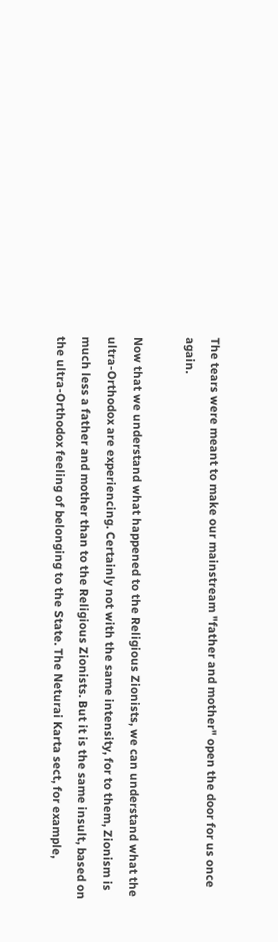The tears were meant to make our mainstream "father and mother" open the door for us once again.

Now that we understand what happened to the Religious Zionists, we can understand what the ultra-Orthodox are experiencing. Certainly not with the same intensity, for to them, Zionism is much less a father and mother than to the Religious Zionists. But it is the same insult, based on the ultra-Orthodox feeling of belonging to the State. The Neturai Karta sect, for example,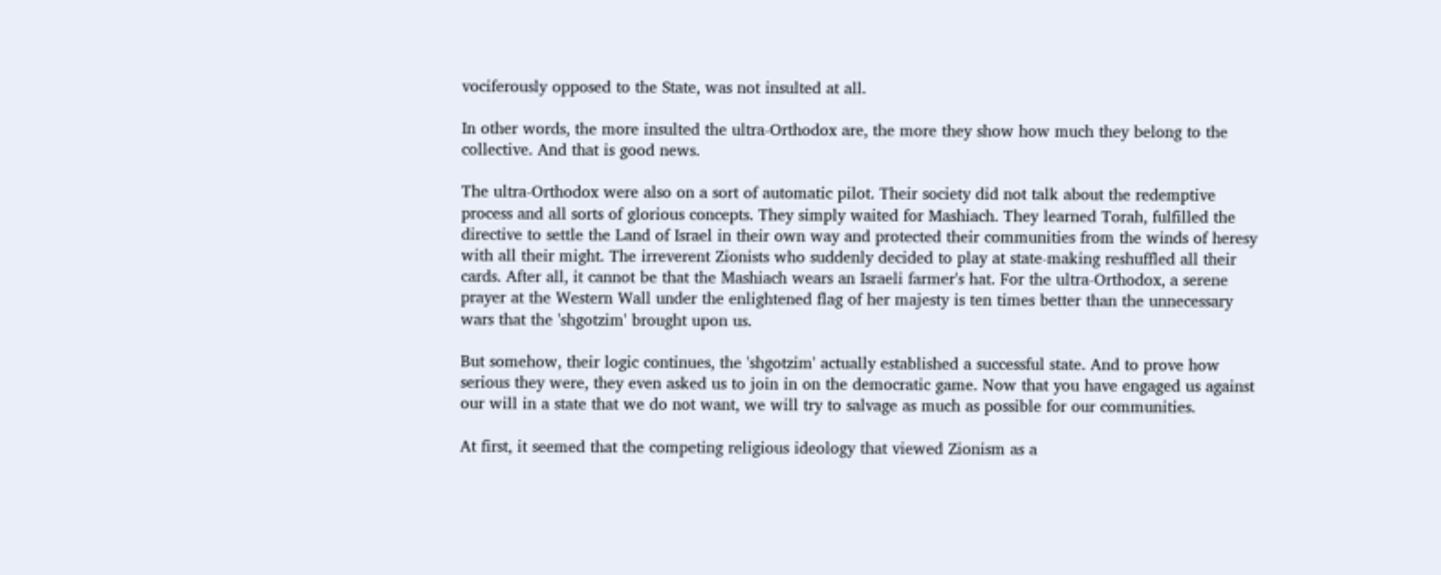vociferously opposed to the State, was not insulted at all.

In other words, the more insulted the ultra-Orthodox are, the more they show how much they belong to the collective. And that is good news.

The ultra-Orthodox were also on a sort of automatic pilot. Their society did not talk about the redemptive process and all sorts of glorious concepts. They simply waited for Mashiach. They learned Torah, fulfilled the directive to settle the Land of Israel in their own way and protected their communities from the winds of heresy with all their might. The irreverent Zionists who suddenly decided to play at state-making reshuffled all their cards. After all, it cannot be that the Mashiach wears an Israeli farmer's hat. For the ultra-Orthodox, a serene prayer at the Western Wall under the enlightened flag of her majesty is ten times better than the unnecessary wars that the 'shgotzim' brought upon us.

But somehow, their logic continues, the 'shgotzim' actually established a successful state. And to prove how serious they were, they even asked us to join in on the democratic game. Now that you have engaged us against our will in a state that we do not want, we will try to salvage as much as possible for our communities.

At first, it seemed that the competing religious ideology that viewed Zionism as a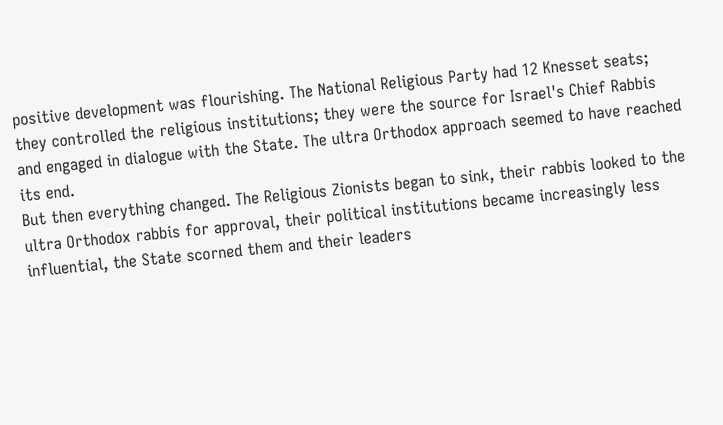positive development was flourishing. The National Religious Party had 12 Knesset seats; they controlled the religious institutions; they were the source for Israel's Chief Rabbis and engaged in dialogue with the State. The ultra Orthodox approach seemed to have reached its end.
But then everything changed. The Religious Zionists began to sink, their rabbis looked to the ultra Orthodox rabbis for approval, their political institutions became increasingly less influential, the State scorned them and their leaders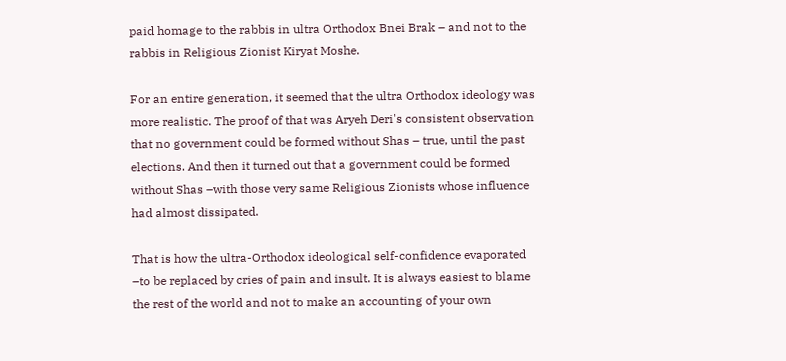paid homage to the rabbis in ultra Orthodox Bnei Brak – and not to the rabbis in Religious Zionist Kiryat Moshe.

For an entire generation, it seemed that the ultra Orthodox ideology was more realistic. The proof of that was Aryeh Deri's consistent observation that no government could be formed without Shas – true, until the past elections. And then it turned out that a government could be formed without Shas –with those very same Religious Zionists whose influence had almost dissipated.

That is how the ultra-Orthodox ideological self-confidence evaporated –to be replaced by cries of pain and insult. It is always easiest to blame the rest of the world and not to make an accounting of your own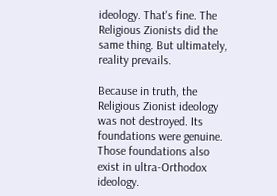ideology. That's fine. The Religious Zionists did the same thing. But ultimately, reality prevails.

Because in truth, the Religious Zionist ideology was not destroyed. Its foundations were genuine. Those foundations also exist in ultra-Orthodox ideology.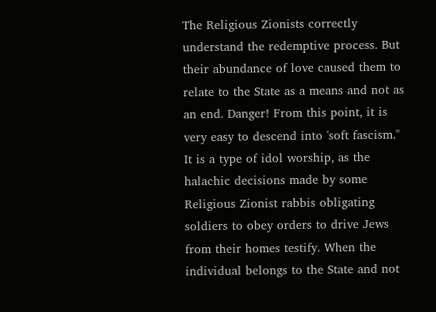The Religious Zionists correctly understand the redemptive process. But their abundance of love caused them to relate to the State as a means and not as an end. Danger! From this point, it is very easy to descend into 'soft fascism." It is a type of idol worship, as the halachic decisions made by some Religious Zionist rabbis obligating soldiers to obey orders to drive Jews from their homes testify. When the individual belongs to the State and not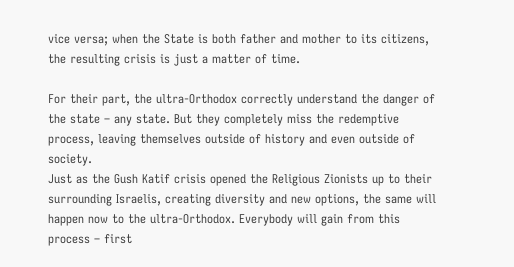vice versa; when the State is both father and mother to its citizens, the resulting crisis is just a matter of time.

For their part, the ultra-Orthodox correctly understand the danger of the state – any state. But they completely miss the redemptive process, leaving themselves outside of history and even outside of society.
Just as the Gush Katif crisis opened the Religious Zionists up to their surrounding Israelis, creating diversity and new options, the same will happen now to the ultra-Orthodox. Everybody will gain from this process – first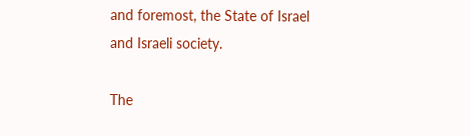and foremost, the State of Israel and Israeli society.

The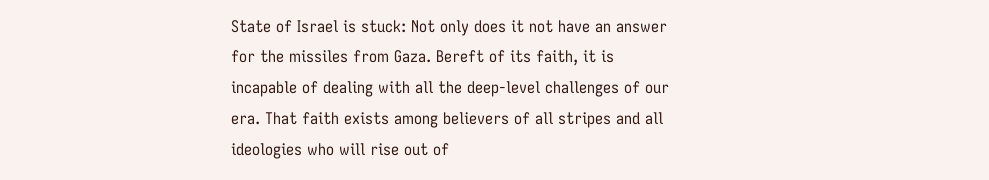State of Israel is stuck: Not only does it not have an answer for the missiles from Gaza. Bereft of its faith, it is incapable of dealing with all the deep-level challenges of our era. That faith exists among believers of all stripes and all ideologies who will rise out of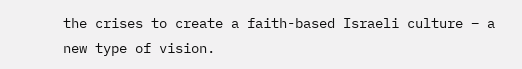the crises to create a faith-based Israeli culture – a new type of vision.